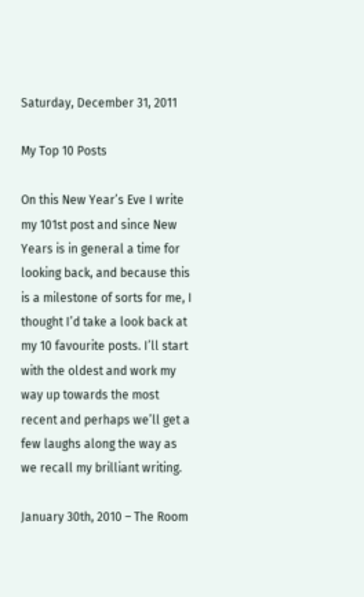Saturday, December 31, 2011

My Top 10 Posts

On this New Year’s Eve I write my 101st post and since New Years is in general a time for looking back, and because this is a milestone of sorts for me, I thought I’d take a look back at my 10 favourite posts. I’ll start with the oldest and work my way up towards the most recent and perhaps we’ll get a few laughs along the way as we recall my brilliant writing.

January 30th, 2010 – The Room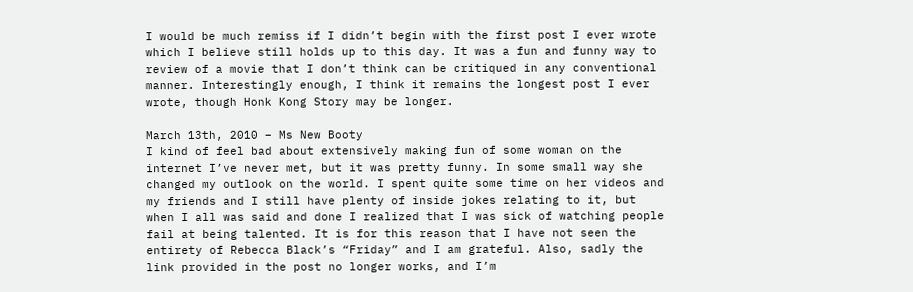I would be much remiss if I didn’t begin with the first post I ever wrote which I believe still holds up to this day. It was a fun and funny way to review of a movie that I don’t think can be critiqued in any conventional manner. Interestingly enough, I think it remains the longest post I ever wrote, though Honk Kong Story may be longer.

March 13th, 2010 – Ms New Booty
I kind of feel bad about extensively making fun of some woman on the internet I’ve never met, but it was pretty funny. In some small way she changed my outlook on the world. I spent quite some time on her videos and my friends and I still have plenty of inside jokes relating to it, but when I all was said and done I realized that I was sick of watching people fail at being talented. It is for this reason that I have not seen the entirety of Rebecca Black’s “Friday” and I am grateful. Also, sadly the link provided in the post no longer works, and I’m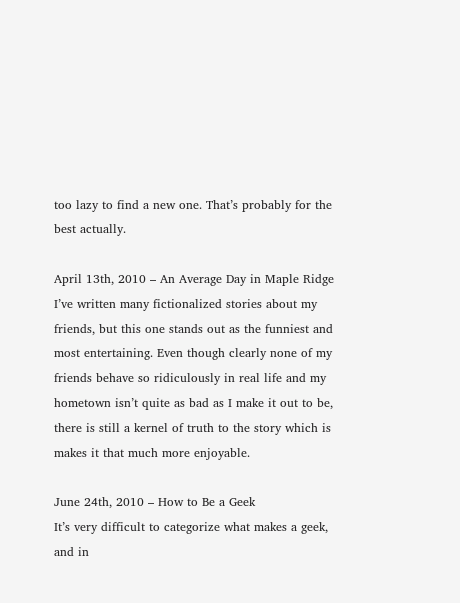too lazy to find a new one. That’s probably for the best actually.

April 13th, 2010 – An Average Day in Maple Ridge
I’ve written many fictionalized stories about my friends, but this one stands out as the funniest and most entertaining. Even though clearly none of my friends behave so ridiculously in real life and my hometown isn’t quite as bad as I make it out to be, there is still a kernel of truth to the story which is makes it that much more enjoyable.

June 24th, 2010 – How to Be a Geek
It’s very difficult to categorize what makes a geek, and in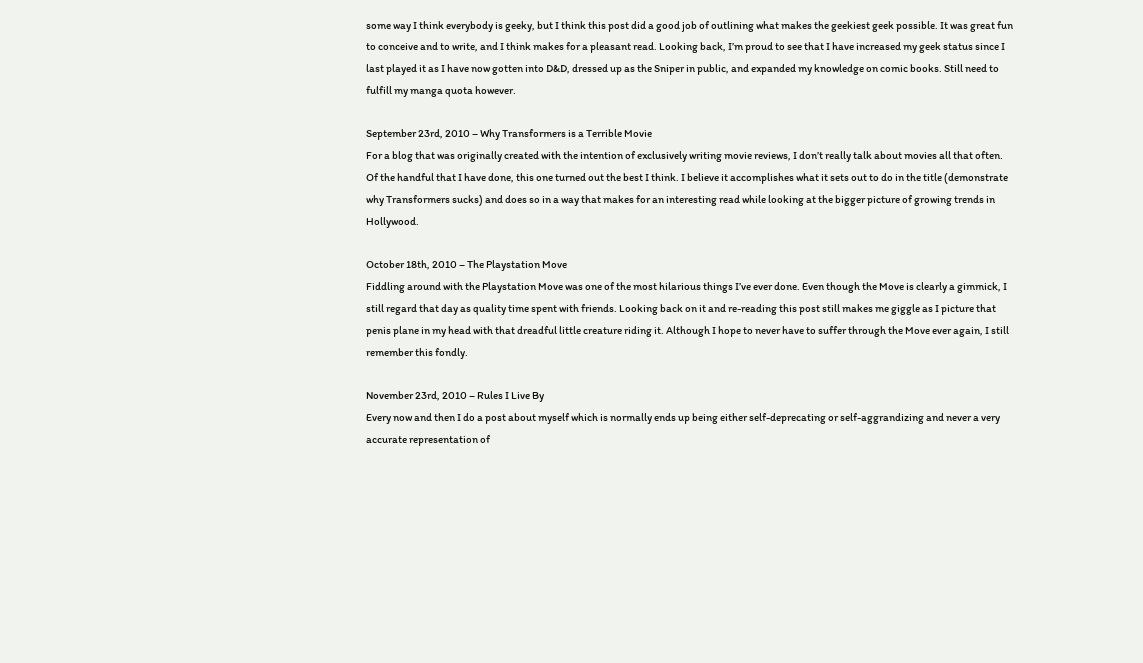some way I think everybody is geeky, but I think this post did a good job of outlining what makes the geekiest geek possible. It was great fun to conceive and to write, and I think makes for a pleasant read. Looking back, I’m proud to see that I have increased my geek status since I last played it as I have now gotten into D&D, dressed up as the Sniper in public, and expanded my knowledge on comic books. Still need to fulfill my manga quota however.

September 23rd, 2010 – Why Transformers is a Terrible Movie
For a blog that was originally created with the intention of exclusively writing movie reviews, I don’t really talk about movies all that often. Of the handful that I have done, this one turned out the best I think. I believe it accomplishes what it sets out to do in the title (demonstrate why Transformers sucks) and does so in a way that makes for an interesting read while looking at the bigger picture of growing trends in Hollywood.

October 18th, 2010 – The Playstation Move
Fiddling around with the Playstation Move was one of the most hilarious things I’ve ever done. Even though the Move is clearly a gimmick, I still regard that day as quality time spent with friends. Looking back on it and re-reading this post still makes me giggle as I picture that penis plane in my head with that dreadful little creature riding it. Although I hope to never have to suffer through the Move ever again, I still remember this fondly.

November 23rd, 2010 – Rules I Live By
Every now and then I do a post about myself which is normally ends up being either self-deprecating or self-aggrandizing and never a very accurate representation of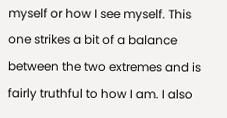myself or how I see myself. This one strikes a bit of a balance between the two extremes and is fairly truthful to how I am. I also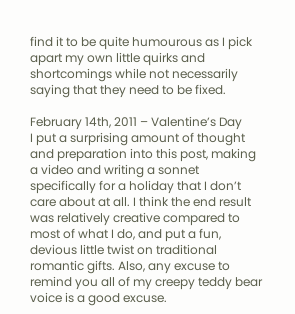find it to be quite humourous as I pick apart my own little quirks and shortcomings while not necessarily saying that they need to be fixed.

February 14th, 2011 – Valentine’s Day
I put a surprising amount of thought and preparation into this post, making a video and writing a sonnet specifically for a holiday that I don’t care about at all. I think the end result was relatively creative compared to most of what I do, and put a fun, devious little twist on traditional romantic gifts. Also, any excuse to remind you all of my creepy teddy bear voice is a good excuse.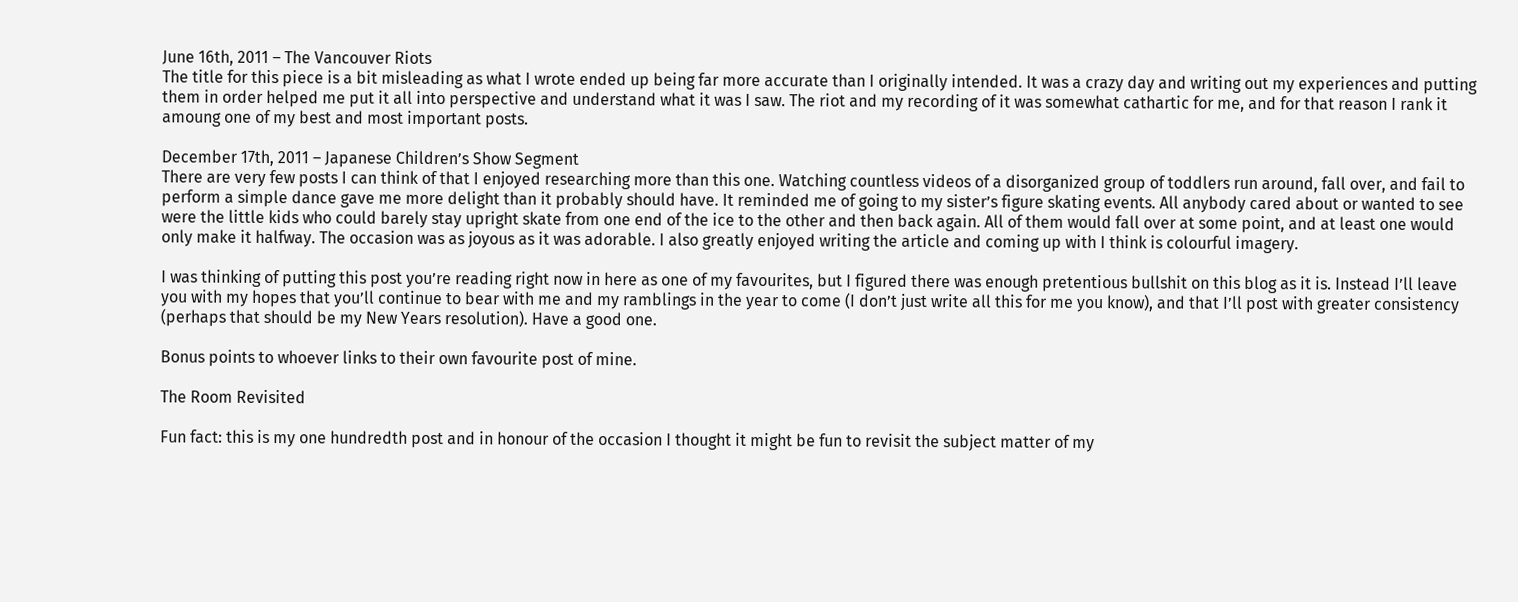June 16th, 2011 – The Vancouver Riots
The title for this piece is a bit misleading as what I wrote ended up being far more accurate than I originally intended. It was a crazy day and writing out my experiences and putting them in order helped me put it all into perspective and understand what it was I saw. The riot and my recording of it was somewhat cathartic for me, and for that reason I rank it amoung one of my best and most important posts.

December 17th, 2011 – Japanese Children’s Show Segment
There are very few posts I can think of that I enjoyed researching more than this one. Watching countless videos of a disorganized group of toddlers run around, fall over, and fail to perform a simple dance gave me more delight than it probably should have. It reminded me of going to my sister’s figure skating events. All anybody cared about or wanted to see were the little kids who could barely stay upright skate from one end of the ice to the other and then back again. All of them would fall over at some point, and at least one would only make it halfway. The occasion was as joyous as it was adorable. I also greatly enjoyed writing the article and coming up with I think is colourful imagery.

I was thinking of putting this post you’re reading right now in here as one of my favourites, but I figured there was enough pretentious bullshit on this blog as it is. Instead I’ll leave you with my hopes that you’ll continue to bear with me and my ramblings in the year to come (I don’t just write all this for me you know), and that I’ll post with greater consistency (perhaps that should be my New Years resolution). Have a good one.

Bonus points to whoever links to their own favourite post of mine.

The Room Revisited

Fun fact: this is my one hundredth post and in honour of the occasion I thought it might be fun to revisit the subject matter of my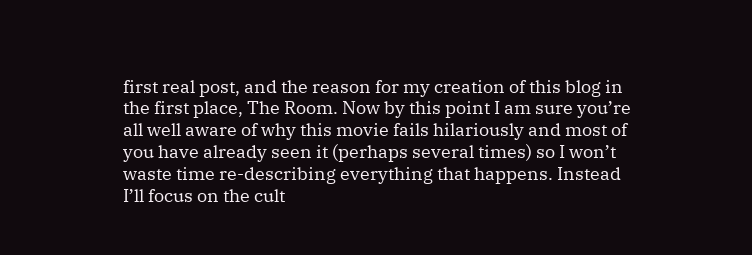first real post, and the reason for my creation of this blog in the first place, The Room. Now by this point I am sure you’re all well aware of why this movie fails hilariously and most of you have already seen it (perhaps several times) so I won’t waste time re-describing everything that happens. Instead I’ll focus on the cult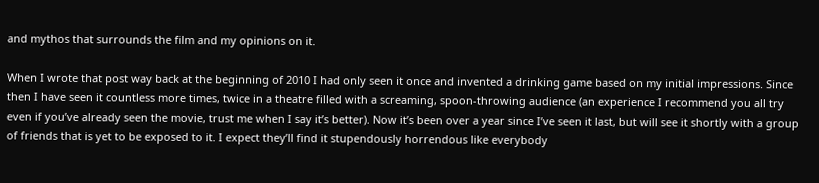and mythos that surrounds the film and my opinions on it.

When I wrote that post way back at the beginning of 2010 I had only seen it once and invented a drinking game based on my initial impressions. Since then I have seen it countless more times, twice in a theatre filled with a screaming, spoon-throwing audience (an experience I recommend you all try even if you’ve already seen the movie, trust me when I say it’s better). Now it’s been over a year since I’ve seen it last, but will see it shortly with a group of friends that is yet to be exposed to it. I expect they’ll find it stupendously horrendous like everybody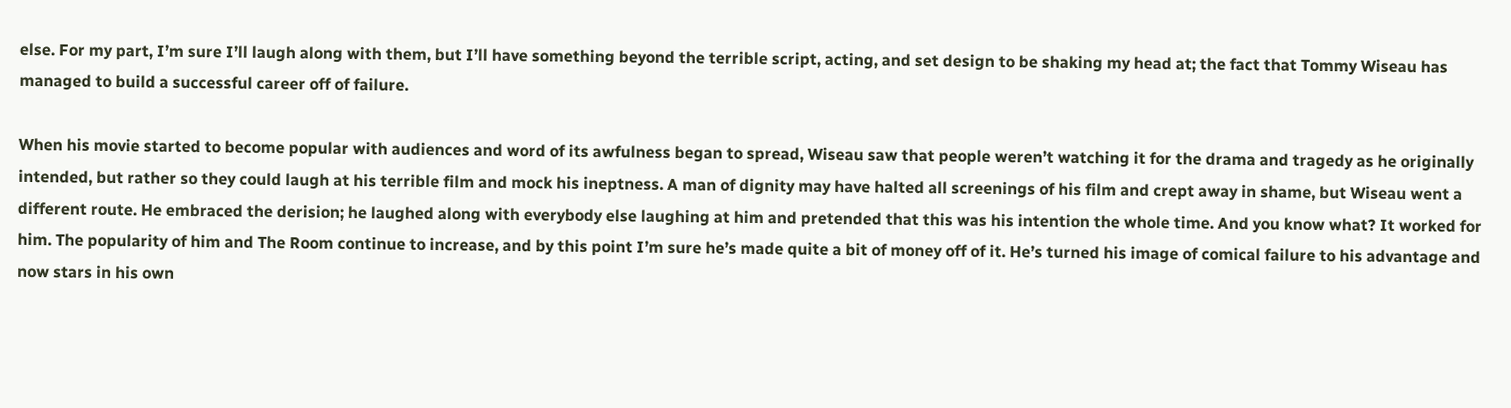else. For my part, I’m sure I’ll laugh along with them, but I’ll have something beyond the terrible script, acting, and set design to be shaking my head at; the fact that Tommy Wiseau has managed to build a successful career off of failure.

When his movie started to become popular with audiences and word of its awfulness began to spread, Wiseau saw that people weren’t watching it for the drama and tragedy as he originally intended, but rather so they could laugh at his terrible film and mock his ineptness. A man of dignity may have halted all screenings of his film and crept away in shame, but Wiseau went a different route. He embraced the derision; he laughed along with everybody else laughing at him and pretended that this was his intention the whole time. And you know what? It worked for him. The popularity of him and The Room continue to increase, and by this point I’m sure he’s made quite a bit of money off of it. He’s turned his image of comical failure to his advantage and now stars in his own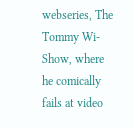webseries, The Tommy Wi-Show, where he comically fails at video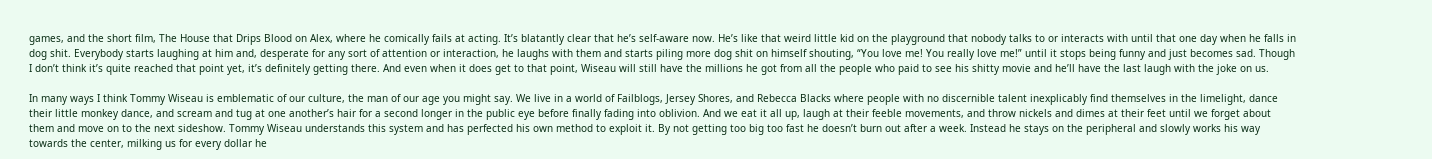games, and the short film, The House that Drips Blood on Alex, where he comically fails at acting. It’s blatantly clear that he’s self-aware now. He’s like that weird little kid on the playground that nobody talks to or interacts with until that one day when he falls in dog shit. Everybody starts laughing at him and, desperate for any sort of attention or interaction, he laughs with them and starts piling more dog shit on himself shouting, “You love me! You really love me!” until it stops being funny and just becomes sad. Though I don’t think it’s quite reached that point yet, it’s definitely getting there. And even when it does get to that point, Wiseau will still have the millions he got from all the people who paid to see his shitty movie and he’ll have the last laugh with the joke on us.

In many ways I think Tommy Wiseau is emblematic of our culture, the man of our age you might say. We live in a world of Failblogs, Jersey Shores, and Rebecca Blacks where people with no discernible talent inexplicably find themselves in the limelight, dance their little monkey dance, and scream and tug at one another’s hair for a second longer in the public eye before finally fading into oblivion. And we eat it all up, laugh at their feeble movements, and throw nickels and dimes at their feet until we forget about them and move on to the next sideshow. Tommy Wiseau understands this system and has perfected his own method to exploit it. By not getting too big too fast he doesn’t burn out after a week. Instead he stays on the peripheral and slowly works his way towards the center, milking us for every dollar he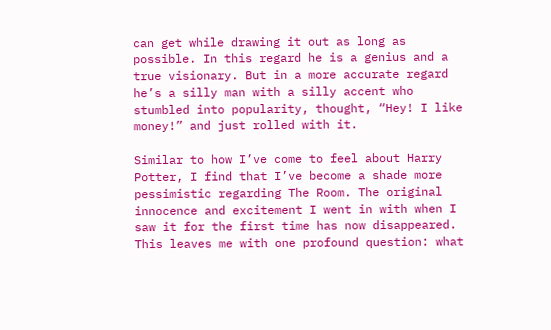can get while drawing it out as long as possible. In this regard he is a genius and a true visionary. But in a more accurate regard he’s a silly man with a silly accent who stumbled into popularity, thought, “Hey! I like money!” and just rolled with it.

Similar to how I’ve come to feel about Harry Potter, I find that I’ve become a shade more pessimistic regarding The Room. The original innocence and excitement I went in with when I saw it for the first time has now disappeared. This leaves me with one profound question: what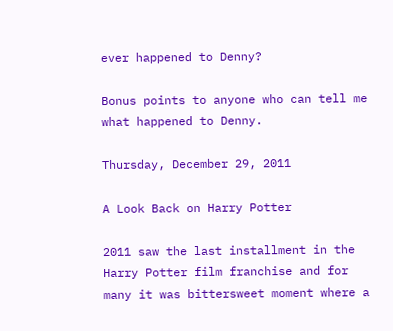ever happened to Denny?

Bonus points to anyone who can tell me what happened to Denny.

Thursday, December 29, 2011

A Look Back on Harry Potter

2011 saw the last installment in the Harry Potter film franchise and for many it was bittersweet moment where a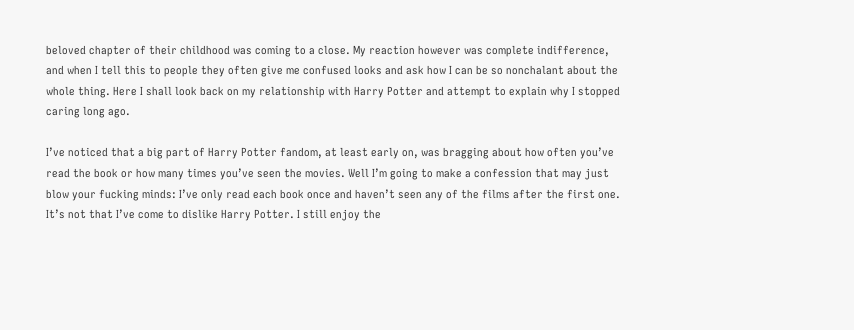beloved chapter of their childhood was coming to a close. My reaction however was complete indifference, and when I tell this to people they often give me confused looks and ask how I can be so nonchalant about the whole thing. Here I shall look back on my relationship with Harry Potter and attempt to explain why I stopped caring long ago.

I’ve noticed that a big part of Harry Potter fandom, at least early on, was bragging about how often you’ve read the book or how many times you’ve seen the movies. Well I’m going to make a confession that may just blow your fucking minds: I’ve only read each book once and haven’t seen any of the films after the first one. It’s not that I’ve come to dislike Harry Potter. I still enjoy the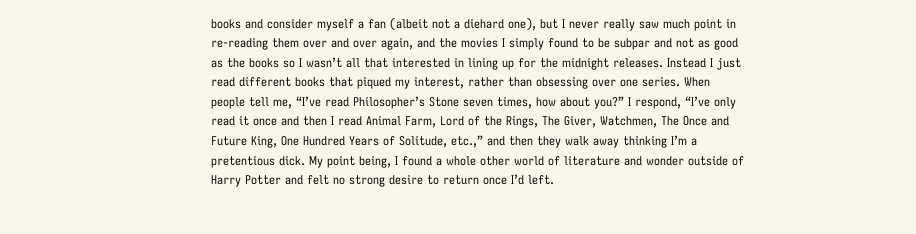books and consider myself a fan (albeit not a diehard one), but I never really saw much point in re-reading them over and over again, and the movies I simply found to be subpar and not as good as the books so I wasn’t all that interested in lining up for the midnight releases. Instead I just read different books that piqued my interest, rather than obsessing over one series. When people tell me, “I’ve read Philosopher’s Stone seven times, how about you?” I respond, “I’ve only read it once and then I read Animal Farm, Lord of the Rings, The Giver, Watchmen, The Once and Future King, One Hundred Years of Solitude, etc.,” and then they walk away thinking I’m a pretentious dick. My point being, I found a whole other world of literature and wonder outside of Harry Potter and felt no strong desire to return once I’d left.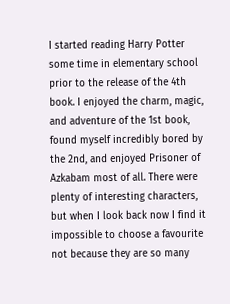I started reading Harry Potter some time in elementary school prior to the release of the 4th book. I enjoyed the charm, magic, and adventure of the 1st book, found myself incredibly bored by the 2nd, and enjoyed Prisoner of Azkabam most of all. There were plenty of interesting characters, but when I look back now I find it impossible to choose a favourite not because they are so many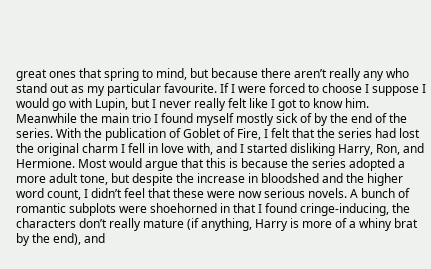great ones that spring to mind, but because there aren’t really any who stand out as my particular favourite. If I were forced to choose I suppose I would go with Lupin, but I never really felt like I got to know him. Meanwhile the main trio I found myself mostly sick of by the end of the series. With the publication of Goblet of Fire, I felt that the series had lost the original charm I fell in love with, and I started disliking Harry, Ron, and Hermione. Most would argue that this is because the series adopted a more adult tone, but despite the increase in bloodshed and the higher word count, I didn’t feel that these were now serious novels. A bunch of romantic subplots were shoehorned in that I found cringe-inducing, the characters don’t really mature (if anything, Harry is more of a whiny brat by the end), and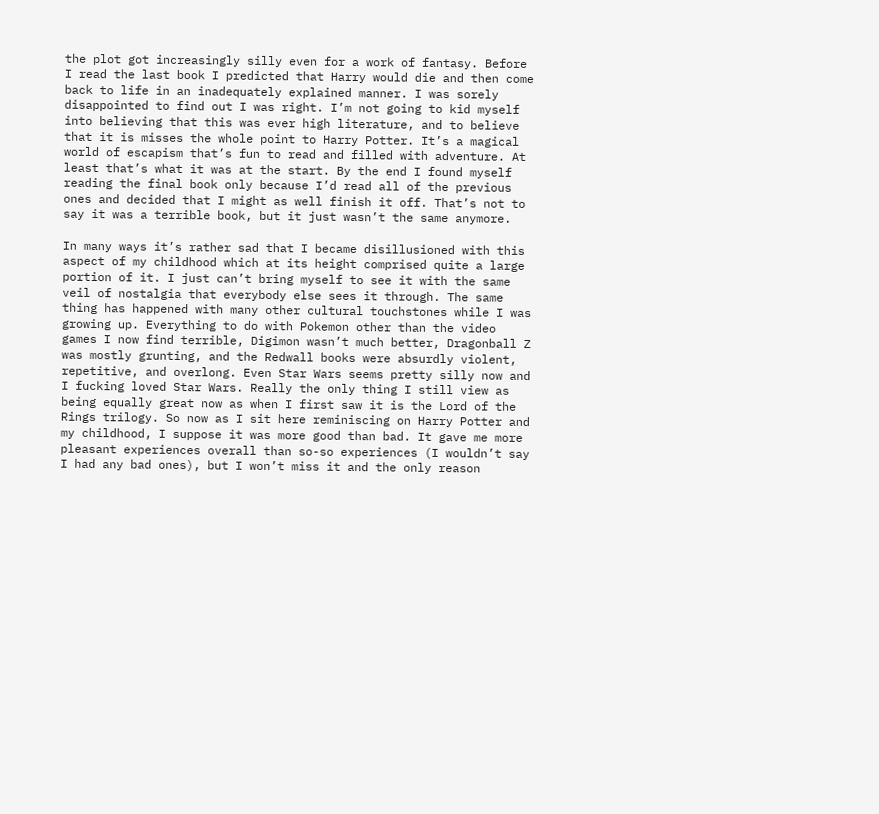the plot got increasingly silly even for a work of fantasy. Before I read the last book I predicted that Harry would die and then come back to life in an inadequately explained manner. I was sorely disappointed to find out I was right. I’m not going to kid myself into believing that this was ever high literature, and to believe that it is misses the whole point to Harry Potter. It’s a magical world of escapism that’s fun to read and filled with adventure. At least that’s what it was at the start. By the end I found myself reading the final book only because I’d read all of the previous ones and decided that I might as well finish it off. That’s not to say it was a terrible book, but it just wasn’t the same anymore.

In many ways it’s rather sad that I became disillusioned with this aspect of my childhood which at its height comprised quite a large portion of it. I just can’t bring myself to see it with the same veil of nostalgia that everybody else sees it through. The same thing has happened with many other cultural touchstones while I was growing up. Everything to do with Pokemon other than the video games I now find terrible, Digimon wasn’t much better, Dragonball Z was mostly grunting, and the Redwall books were absurdly violent, repetitive, and overlong. Even Star Wars seems pretty silly now and I fucking loved Star Wars. Really the only thing I still view as being equally great now as when I first saw it is the Lord of the Rings trilogy. So now as I sit here reminiscing on Harry Potter and my childhood, I suppose it was more good than bad. It gave me more pleasant experiences overall than so-so experiences (I wouldn’t say I had any bad ones), but I won’t miss it and the only reason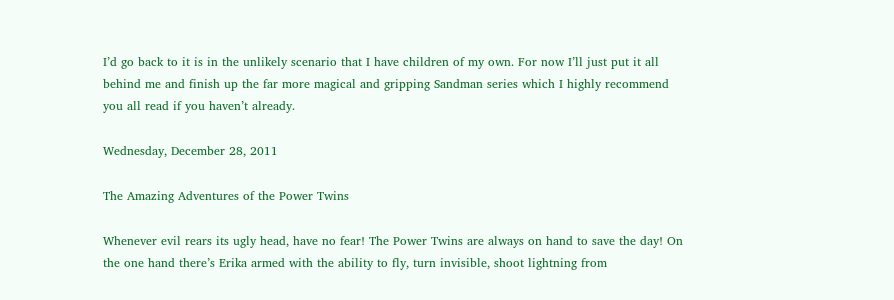I’d go back to it is in the unlikely scenario that I have children of my own. For now I’ll just put it all behind me and finish up the far more magical and gripping Sandman series which I highly recommend you all read if you haven’t already.

Wednesday, December 28, 2011

The Amazing Adventures of the Power Twins

Whenever evil rears its ugly head, have no fear! The Power Twins are always on hand to save the day! On the one hand there’s Erika armed with the ability to fly, turn invisible, shoot lightning from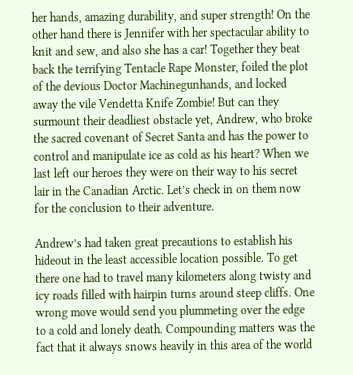her hands, amazing durability, and super strength! On the other hand there is Jennifer with her spectacular ability to knit and sew, and also she has a car! Together they beat back the terrifying Tentacle Rape Monster, foiled the plot of the devious Doctor Machinegunhands, and locked away the vile Vendetta Knife Zombie! But can they surmount their deadliest obstacle yet, Andrew, who broke the sacred covenant of Secret Santa and has the power to control and manipulate ice as cold as his heart? When we last left our heroes they were on their way to his secret lair in the Canadian Arctic. Let’s check in on them now for the conclusion to their adventure.

Andrew’s had taken great precautions to establish his hideout in the least accessible location possible. To get there one had to travel many kilometers along twisty and icy roads filled with hairpin turns around steep cliffs. One wrong move would send you plummeting over the edge to a cold and lonely death. Compounding matters was the fact that it always snows heavily in this area of the world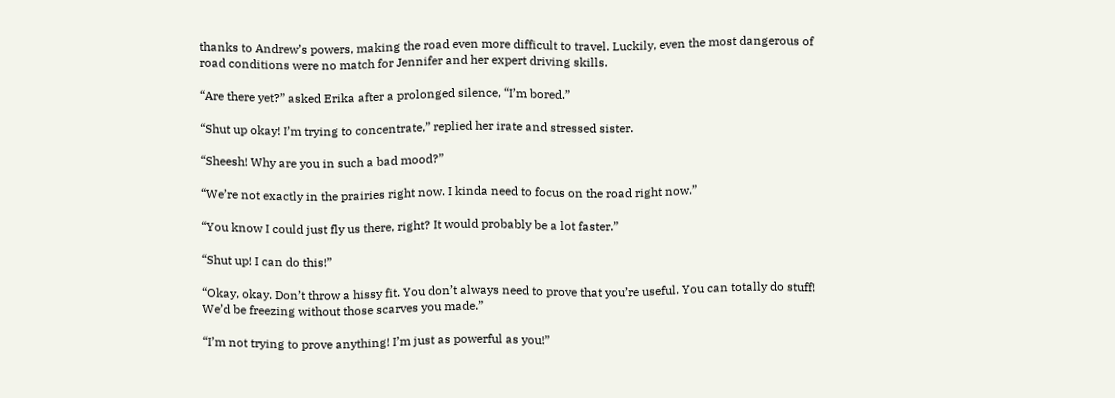thanks to Andrew’s powers, making the road even more difficult to travel. Luckily, even the most dangerous of road conditions were no match for Jennifer and her expert driving skills.

“Are there yet?” asked Erika after a prolonged silence, “I’m bored.”

“Shut up okay! I’m trying to concentrate,” replied her irate and stressed sister.

“Sheesh! Why are you in such a bad mood?”

“We’re not exactly in the prairies right now. I kinda need to focus on the road right now.”

“You know I could just fly us there, right? It would probably be a lot faster.”

“Shut up! I can do this!”

“Okay, okay. Don’t throw a hissy fit. You don’t always need to prove that you’re useful. You can totally do stuff! We’d be freezing without those scarves you made.”

“I’m not trying to prove anything! I’m just as powerful as you!”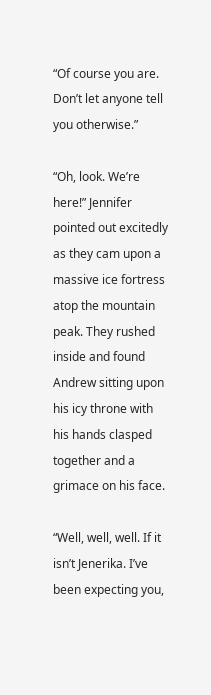“Of course you are. Don’t let anyone tell you otherwise.”

“Oh, look. We’re here!” Jennifer pointed out excitedly as they cam upon a massive ice fortress atop the mountain peak. They rushed inside and found Andrew sitting upon his icy throne with his hands clasped together and a grimace on his face.

“Well, well, well. If it isn’t Jenerika. I’ve been expecting you,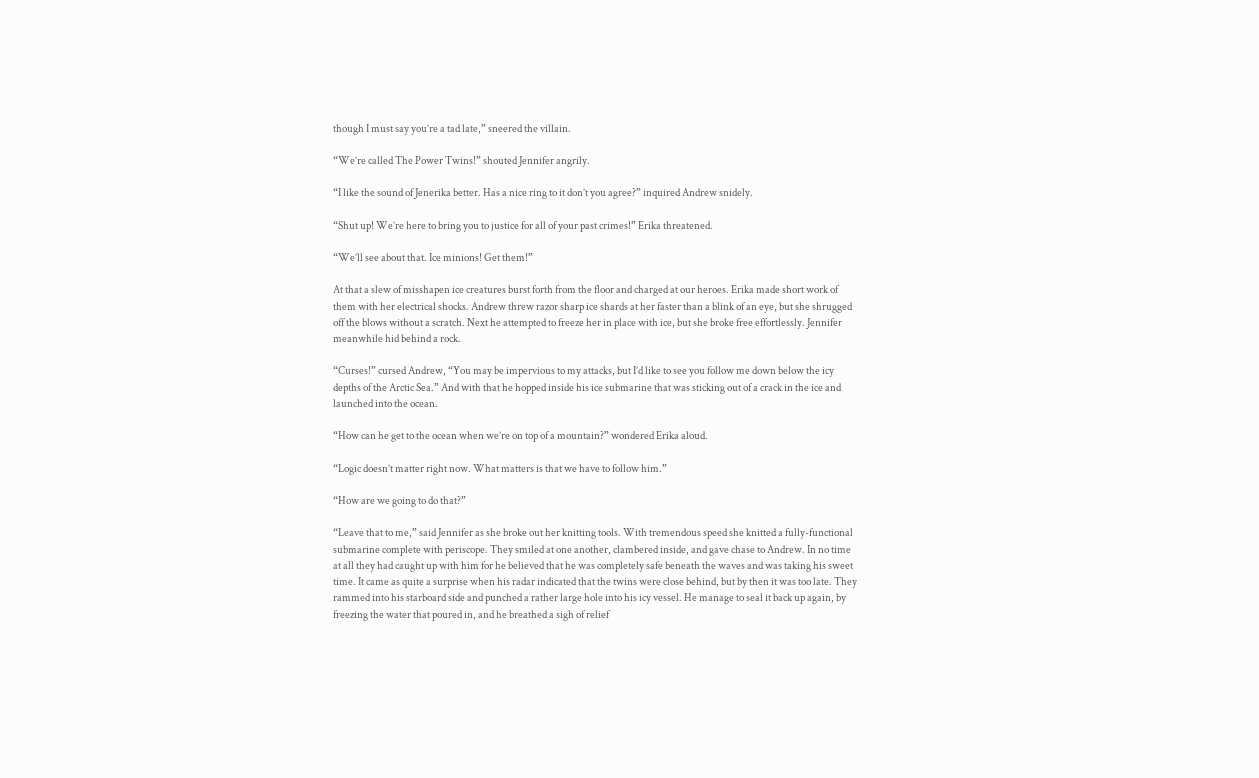though I must say you’re a tad late,” sneered the villain.

“We’re called The Power Twins!” shouted Jennifer angrily.

“I like the sound of Jenerika better. Has a nice ring to it don’t you agree?” inquired Andrew snidely.

“Shut up! We’re here to bring you to justice for all of your past crimes!” Erika threatened.

“We’ll see about that. Ice minions! Get them!”

At that a slew of misshapen ice creatures burst forth from the floor and charged at our heroes. Erika made short work of them with her electrical shocks. Andrew threw razor sharp ice shards at her faster than a blink of an eye, but she shrugged off the blows without a scratch. Next he attempted to freeze her in place with ice, but she broke free effortlessly. Jennifer meanwhile hid behind a rock.

“Curses!” cursed Andrew, “You may be impervious to my attacks, but I’d like to see you follow me down below the icy depths of the Arctic Sea.” And with that he hopped inside his ice submarine that was sticking out of a crack in the ice and launched into the ocean.

“How can he get to the ocean when we’re on top of a mountain?” wondered Erika aloud.

“Logic doesn’t matter right now. What matters is that we have to follow him.”

“How are we going to do that?”

“Leave that to me,” said Jennifer as she broke out her knitting tools. With tremendous speed she knitted a fully-functional submarine complete with periscope. They smiled at one another, clambered inside, and gave chase to Andrew. In no time at all they had caught up with him for he believed that he was completely safe beneath the waves and was taking his sweet time. It came as quite a surprise when his radar indicated that the twins were close behind, but by then it was too late. They rammed into his starboard side and punched a rather large hole into his icy vessel. He manage to seal it back up again, by freezing the water that poured in, and he breathed a sigh of relief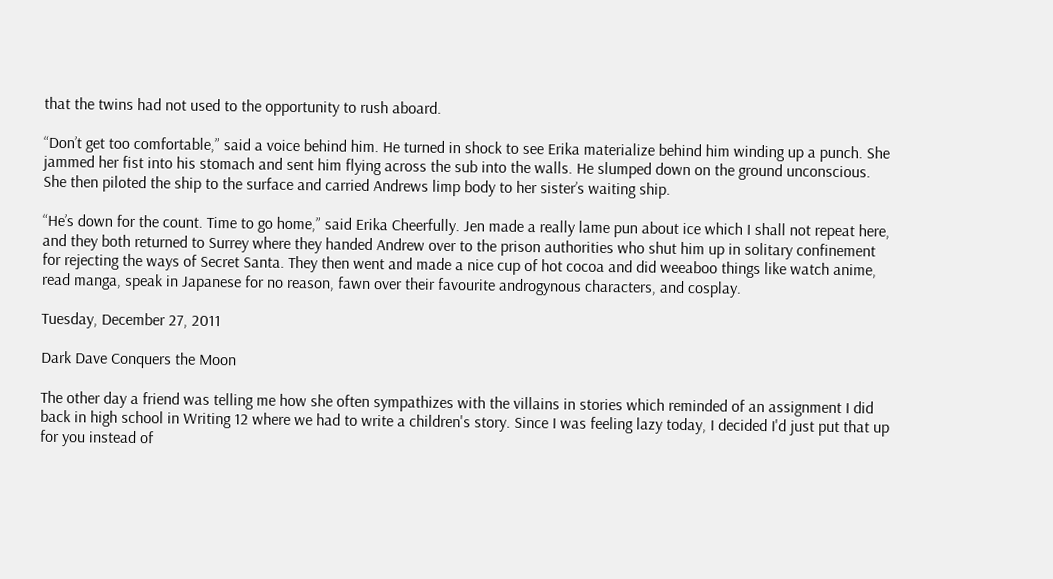that the twins had not used to the opportunity to rush aboard.

“Don’t get too comfortable,” said a voice behind him. He turned in shock to see Erika materialize behind him winding up a punch. She jammed her fist into his stomach and sent him flying across the sub into the walls. He slumped down on the ground unconscious. She then piloted the ship to the surface and carried Andrews limp body to her sister’s waiting ship.

“He’s down for the count. Time to go home,” said Erika Cheerfully. Jen made a really lame pun about ice which I shall not repeat here, and they both returned to Surrey where they handed Andrew over to the prison authorities who shut him up in solitary confinement for rejecting the ways of Secret Santa. They then went and made a nice cup of hot cocoa and did weeaboo things like watch anime, read manga, speak in Japanese for no reason, fawn over their favourite androgynous characters, and cosplay.

Tuesday, December 27, 2011

Dark Dave Conquers the Moon

The other day a friend was telling me how she often sympathizes with the villains in stories which reminded of an assignment I did back in high school in Writing 12 where we had to write a children's story. Since I was feeling lazy today, I decided I'd just put that up for you instead of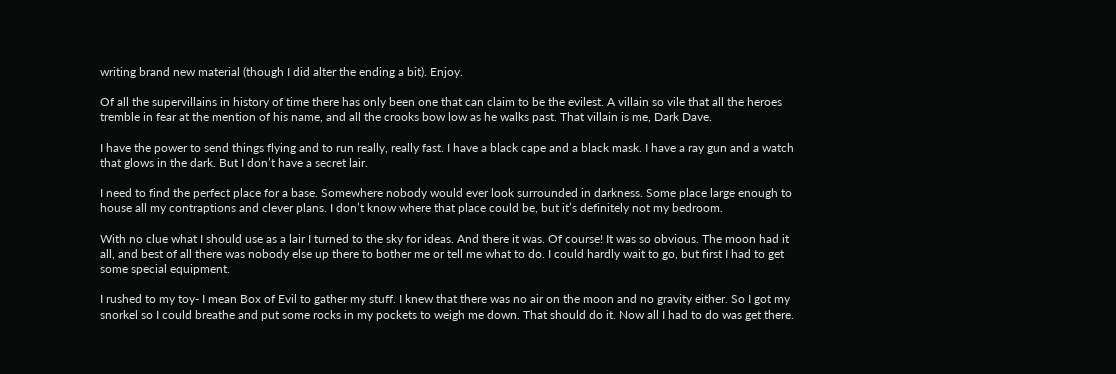writing brand new material (though I did alter the ending a bit). Enjoy.

Of all the supervillains in history of time there has only been one that can claim to be the evilest. A villain so vile that all the heroes tremble in fear at the mention of his name, and all the crooks bow low as he walks past. That villain is me, Dark Dave.

I have the power to send things flying and to run really, really fast. I have a black cape and a black mask. I have a ray gun and a watch that glows in the dark. But I don’t have a secret lair.

I need to find the perfect place for a base. Somewhere nobody would ever look surrounded in darkness. Some place large enough to house all my contraptions and clever plans. I don’t know where that place could be, but it’s definitely not my bedroom.

With no clue what I should use as a lair I turned to the sky for ideas. And there it was. Of course! It was so obvious. The moon had it all, and best of all there was nobody else up there to bother me or tell me what to do. I could hardly wait to go, but first I had to get some special equipment.

I rushed to my toy- I mean Box of Evil to gather my stuff. I knew that there was no air on the moon and no gravity either. So I got my snorkel so I could breathe and put some rocks in my pockets to weigh me down. That should do it. Now all I had to do was get there.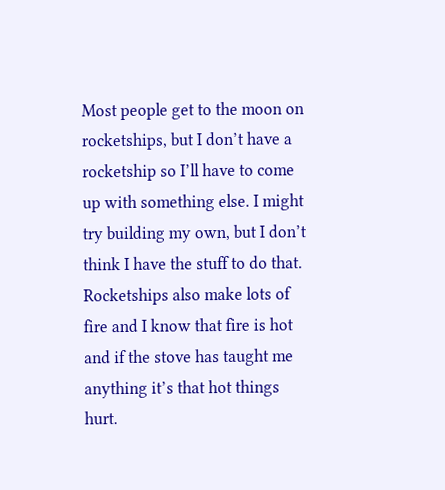Most people get to the moon on rocketships, but I don’t have a rocketship so I’ll have to come up with something else. I might try building my own, but I don’t think I have the stuff to do that. Rocketships also make lots of fire and I know that fire is hot and if the stove has taught me anything it’s that hot things hurt.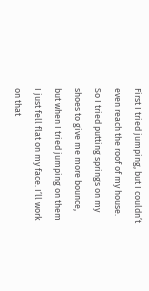First I tried jumping, but I couldn’t even reach the roof of my house. So I tried putting springs on my shoes to give me more bounce, but when I tried jumping on them I just fell flat on my face. I’ll work on that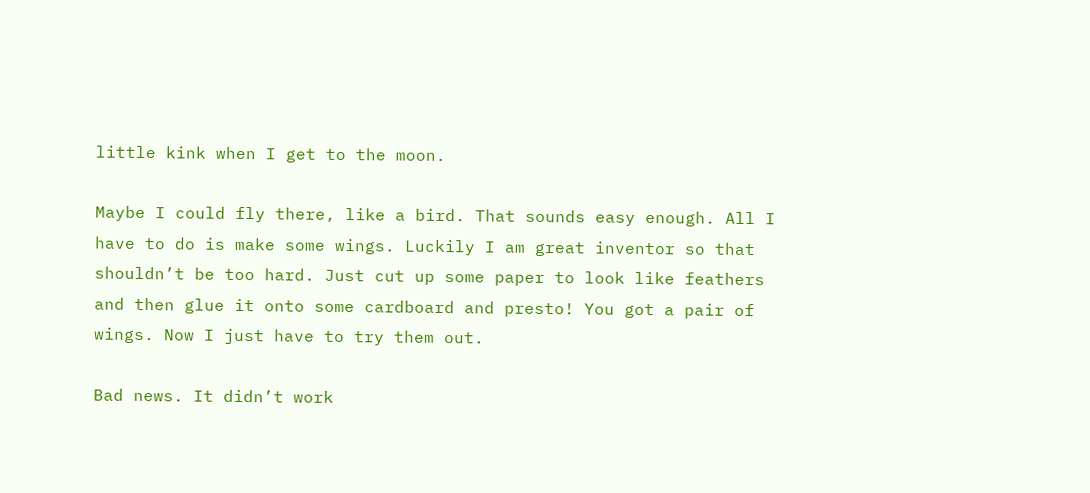little kink when I get to the moon.

Maybe I could fly there, like a bird. That sounds easy enough. All I have to do is make some wings. Luckily I am great inventor so that shouldn’t be too hard. Just cut up some paper to look like feathers and then glue it onto some cardboard and presto! You got a pair of wings. Now I just have to try them out.

Bad news. It didn’t work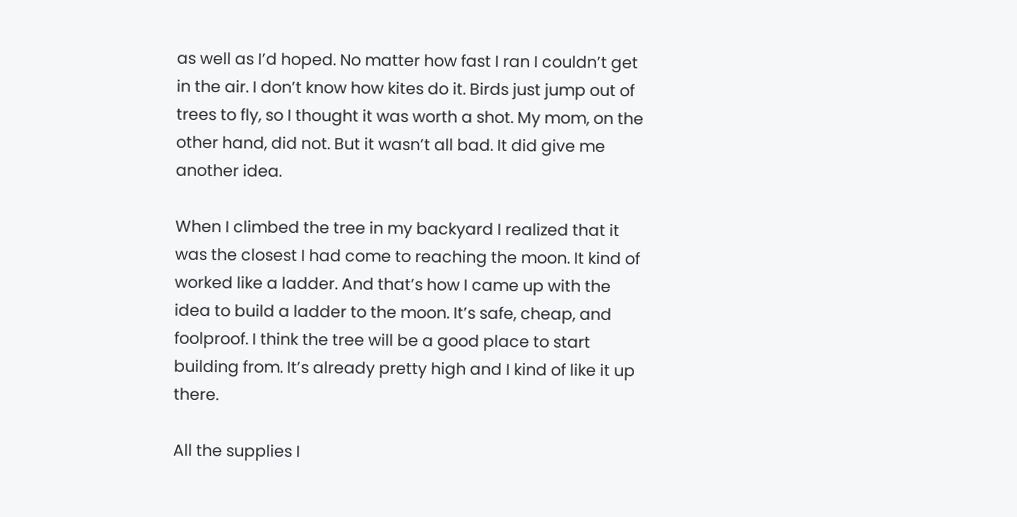as well as I’d hoped. No matter how fast I ran I couldn’t get in the air. I don’t know how kites do it. Birds just jump out of trees to fly, so I thought it was worth a shot. My mom, on the other hand, did not. But it wasn’t all bad. It did give me another idea.

When I climbed the tree in my backyard I realized that it was the closest I had come to reaching the moon. It kind of worked like a ladder. And that’s how I came up with the idea to build a ladder to the moon. It’s safe, cheap, and foolproof. I think the tree will be a good place to start building from. It’s already pretty high and I kind of like it up there.

All the supplies I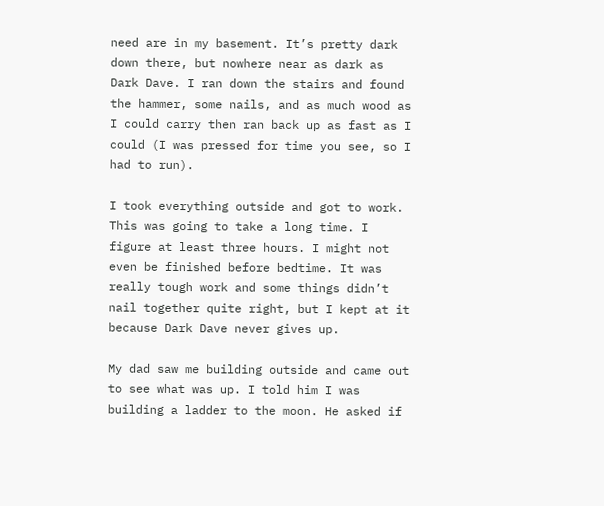need are in my basement. It’s pretty dark down there, but nowhere near as dark as Dark Dave. I ran down the stairs and found the hammer, some nails, and as much wood as I could carry then ran back up as fast as I could (I was pressed for time you see, so I had to run).

I took everything outside and got to work. This was going to take a long time. I figure at least three hours. I might not even be finished before bedtime. It was really tough work and some things didn’t nail together quite right, but I kept at it because Dark Dave never gives up.

My dad saw me building outside and came out to see what was up. I told him I was building a ladder to the moon. He asked if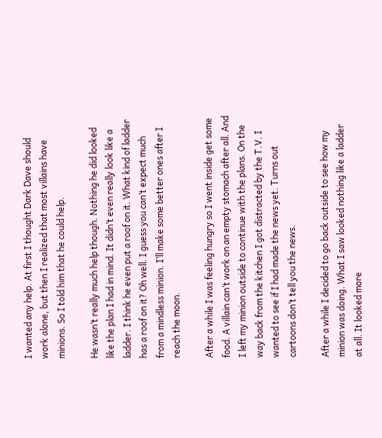I wanted any help. At first I thought Dark Dave should work alone, but then I realized that most villains have minions. So I told him that he could help.

He wasn’t really much help though. Nothing he did looked like the plan I had in mind. It didn’t even really look like a ladder. I think he even put a roof on it. What kind of ladder has a roof on it? Oh well. I guess you can’t expect much from a mindless minion. I’ll make some better ones after I reach the moon.

After a while I was feeling hungry so I went inside get some food. A villain can’t work on an empty stomach after all. And I left my minion outside to continue with the plans. On the way back from the kitchen I got distracted by the T.V. I wanted to see if I had made the news yet. Turns out cartoons don’t tell you the news.

After a while I decided to go back outside to see how my minion was doing. What I saw looked nothing like a ladder at all. It looked more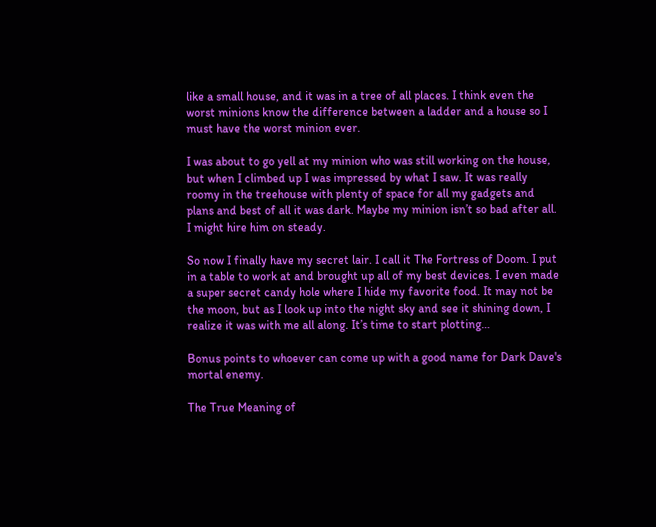like a small house, and it was in a tree of all places. I think even the worst minions know the difference between a ladder and a house so I must have the worst minion ever.

I was about to go yell at my minion who was still working on the house, but when I climbed up I was impressed by what I saw. It was really roomy in the treehouse with plenty of space for all my gadgets and plans and best of all it was dark. Maybe my minion isn’t so bad after all. I might hire him on steady.

So now I finally have my secret lair. I call it The Fortress of Doom. I put in a table to work at and brought up all of my best devices. I even made a super secret candy hole where I hide my favorite food. It may not be the moon, but as I look up into the night sky and see it shining down, I realize it was with me all along. It’s time to start plotting…

Bonus points to whoever can come up with a good name for Dark Dave's mortal enemy.

The True Meaning of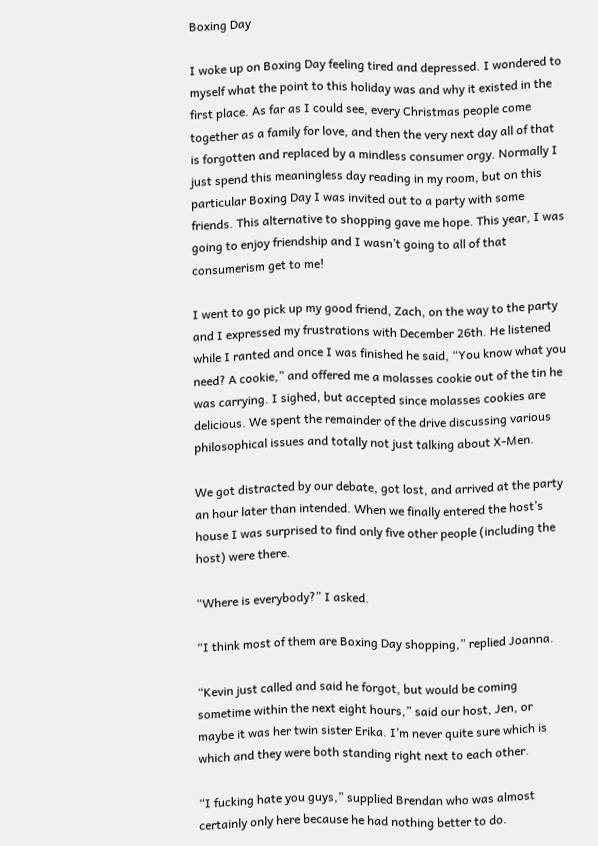Boxing Day

I woke up on Boxing Day feeling tired and depressed. I wondered to myself what the point to this holiday was and why it existed in the first place. As far as I could see, every Christmas people come together as a family for love, and then the very next day all of that is forgotten and replaced by a mindless consumer orgy. Normally I just spend this meaningless day reading in my room, but on this particular Boxing Day I was invited out to a party with some friends. This alternative to shopping gave me hope. This year, I was going to enjoy friendship and I wasn’t going to all of that consumerism get to me!

I went to go pick up my good friend, Zach, on the way to the party and I expressed my frustrations with December 26th. He listened while I ranted and once I was finished he said, “You know what you need? A cookie,” and offered me a molasses cookie out of the tin he was carrying. I sighed, but accepted since molasses cookies are delicious. We spent the remainder of the drive discussing various philosophical issues and totally not just talking about X-Men.

We got distracted by our debate, got lost, and arrived at the party an hour later than intended. When we finally entered the host’s house I was surprised to find only five other people (including the host) were there.

“Where is everybody?” I asked.

“I think most of them are Boxing Day shopping,” replied Joanna.

“Kevin just called and said he forgot, but would be coming sometime within the next eight hours,” said our host, Jen, or maybe it was her twin sister Erika. I’m never quite sure which is which and they were both standing right next to each other.

“I fucking hate you guys,” supplied Brendan who was almost certainly only here because he had nothing better to do.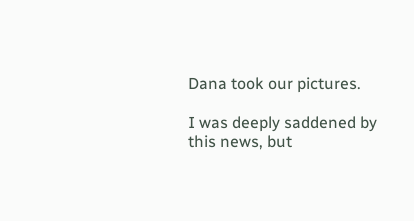Dana took our pictures.

I was deeply saddened by this news, but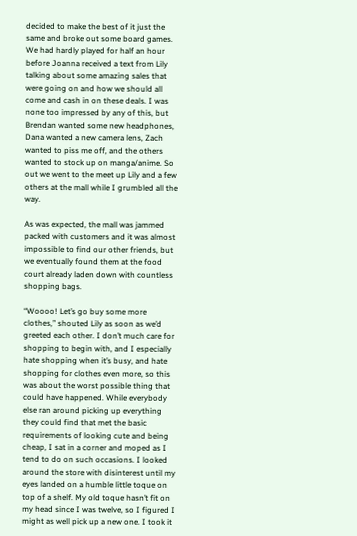decided to make the best of it just the same and broke out some board games. We had hardly played for half an hour before Joanna received a text from Lily talking about some amazing sales that were going on and how we should all come and cash in on these deals. I was none too impressed by any of this, but Brendan wanted some new headphones, Dana wanted a new camera lens, Zach wanted to piss me off, and the others wanted to stock up on manga/anime. So out we went to the meet up Lily and a few others at the mall while I grumbled all the way.

As was expected, the mall was jammed packed with customers and it was almost impossible to find our other friends, but we eventually found them at the food court already laden down with countless shopping bags.

“Woooo! Let’s go buy some more clothes,” shouted Lily as soon as we’d greeted each other. I don’t much care for shopping to begin with, and I especially hate shopping when it’s busy, and hate shopping for clothes even more, so this was about the worst possible thing that could have happened. While everybody else ran around picking up everything they could find that met the basic requirements of looking cute and being cheap, I sat in a corner and moped as I tend to do on such occasions. I looked around the store with disinterest until my eyes landed on a humble little toque on top of a shelf. My old toque hasn’t fit on my head since I was twelve, so I figured I might as well pick up a new one. I took it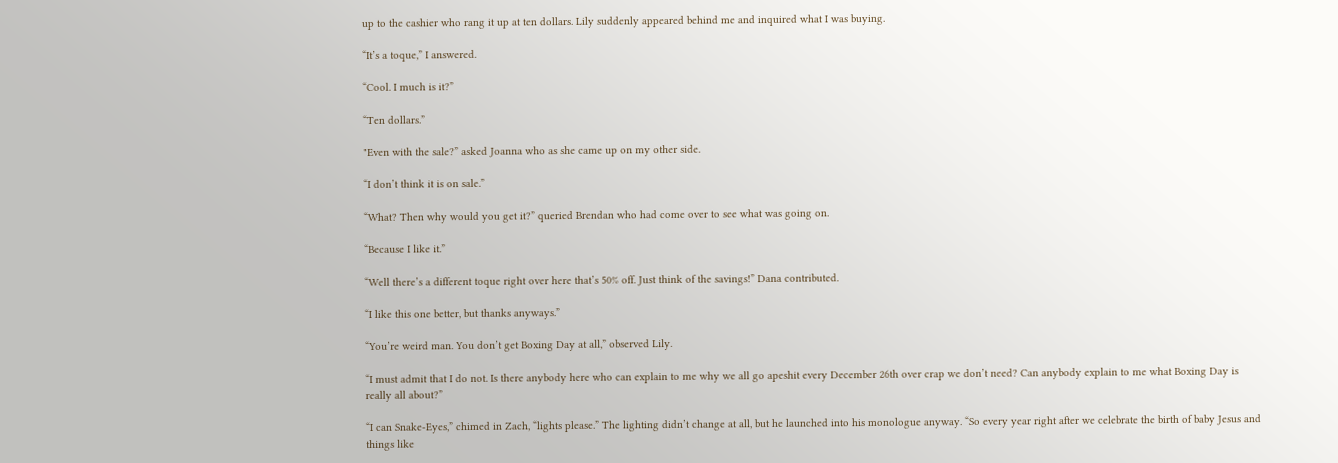up to the cashier who rang it up at ten dollars. Lily suddenly appeared behind me and inquired what I was buying.

“It’s a toque,” I answered.

“Cool. I much is it?”

“Ten dollars.”

"Even with the sale?” asked Joanna who as she came up on my other side.

“I don’t think it is on sale.”

“What? Then why would you get it?” queried Brendan who had come over to see what was going on.

“Because I like it.”

“Well there’s a different toque right over here that’s 50% off. Just think of the savings!” Dana contributed.

“I like this one better, but thanks anyways.”

“You’re weird man. You don’t get Boxing Day at all,” observed Lily.

“I must admit that I do not. Is there anybody here who can explain to me why we all go apeshit every December 26th over crap we don’t need? Can anybody explain to me what Boxing Day is really all about?”

“I can Snake-Eyes,” chimed in Zach, “lights please.” The lighting didn’t change at all, but he launched into his monologue anyway. “So every year right after we celebrate the birth of baby Jesus and things like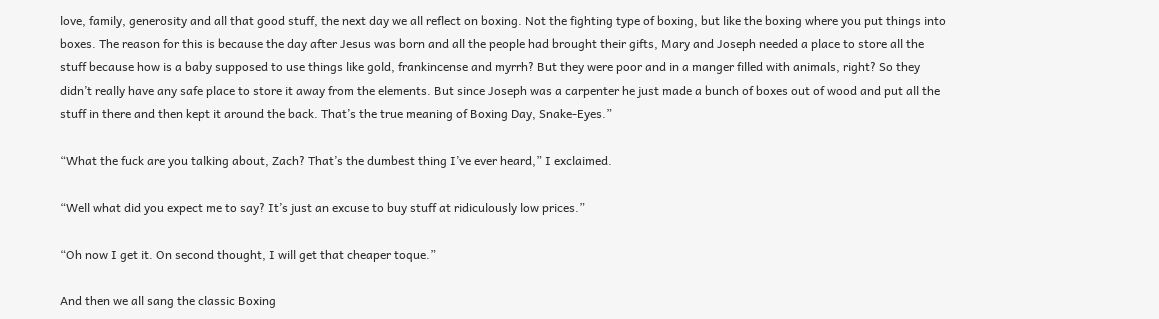love, family, generosity and all that good stuff, the next day we all reflect on boxing. Not the fighting type of boxing, but like the boxing where you put things into boxes. The reason for this is because the day after Jesus was born and all the people had brought their gifts, Mary and Joseph needed a place to store all the stuff because how is a baby supposed to use things like gold, frankincense and myrrh? But they were poor and in a manger filled with animals, right? So they didn’t really have any safe place to store it away from the elements. But since Joseph was a carpenter he just made a bunch of boxes out of wood and put all the stuff in there and then kept it around the back. That’s the true meaning of Boxing Day, Snake-Eyes.”

“What the fuck are you talking about, Zach? That’s the dumbest thing I’ve ever heard,” I exclaimed.

“Well what did you expect me to say? It’s just an excuse to buy stuff at ridiculously low prices.”

“Oh now I get it. On second thought, I will get that cheaper toque.”

And then we all sang the classic Boxing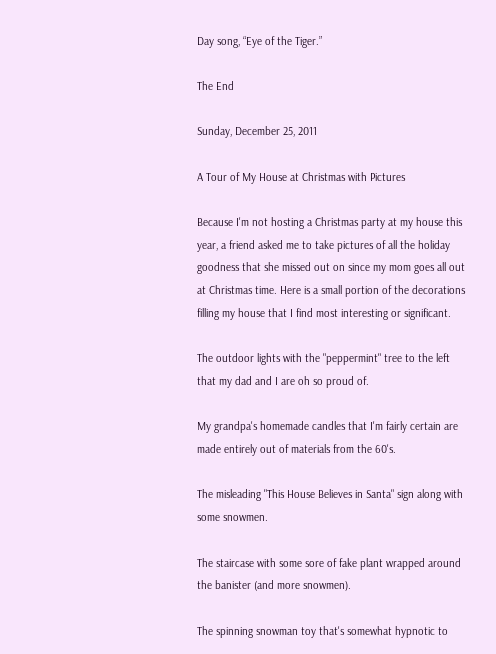Day song, “Eye of the Tiger.”

The End

Sunday, December 25, 2011

A Tour of My House at Christmas with Pictures

Because I'm not hosting a Christmas party at my house this year, a friend asked me to take pictures of all the holiday goodness that she missed out on since my mom goes all out at Christmas time. Here is a small portion of the decorations filling my house that I find most interesting or significant.

The outdoor lights with the "peppermint" tree to the left that my dad and I are oh so proud of.

My grandpa's homemade candles that I'm fairly certain are made entirely out of materials from the 60's.

The misleading "This House Believes in Santa" sign along with some snowmen.

The staircase with some sore of fake plant wrapped around the banister (and more snowmen).

The spinning snowman toy that's somewhat hypnotic to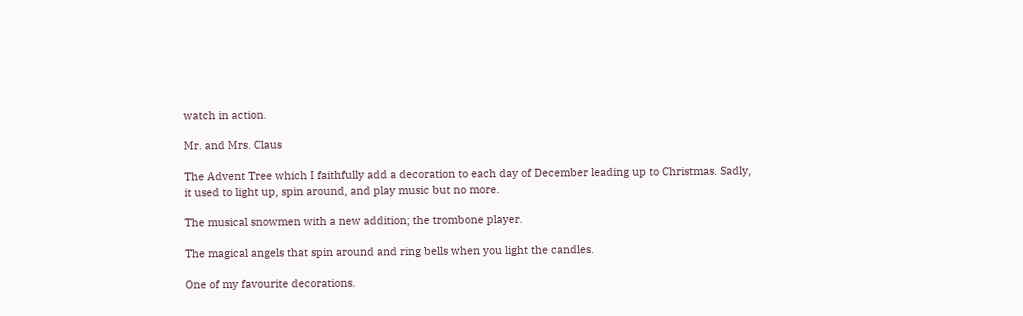watch in action.

Mr. and Mrs. Claus

The Advent Tree which I faithfully add a decoration to each day of December leading up to Christmas. Sadly, it used to light up, spin around, and play music but no more.

The musical snowmen with a new addition; the trombone player.

The magical angels that spin around and ring bells when you light the candles.

One of my favourite decorations.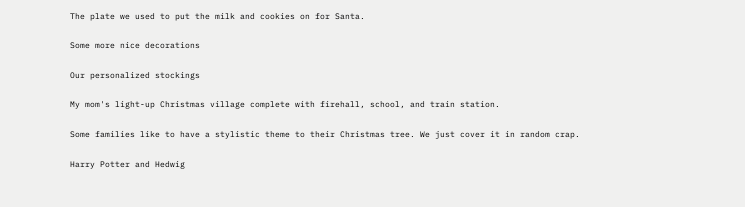The plate we used to put the milk and cookies on for Santa.

Some more nice decorations

Our personalized stockings

My mom's light-up Christmas village complete with firehall, school, and train station.

Some families like to have a stylistic theme to their Christmas tree. We just cover it in random crap.

Harry Potter and Hedwig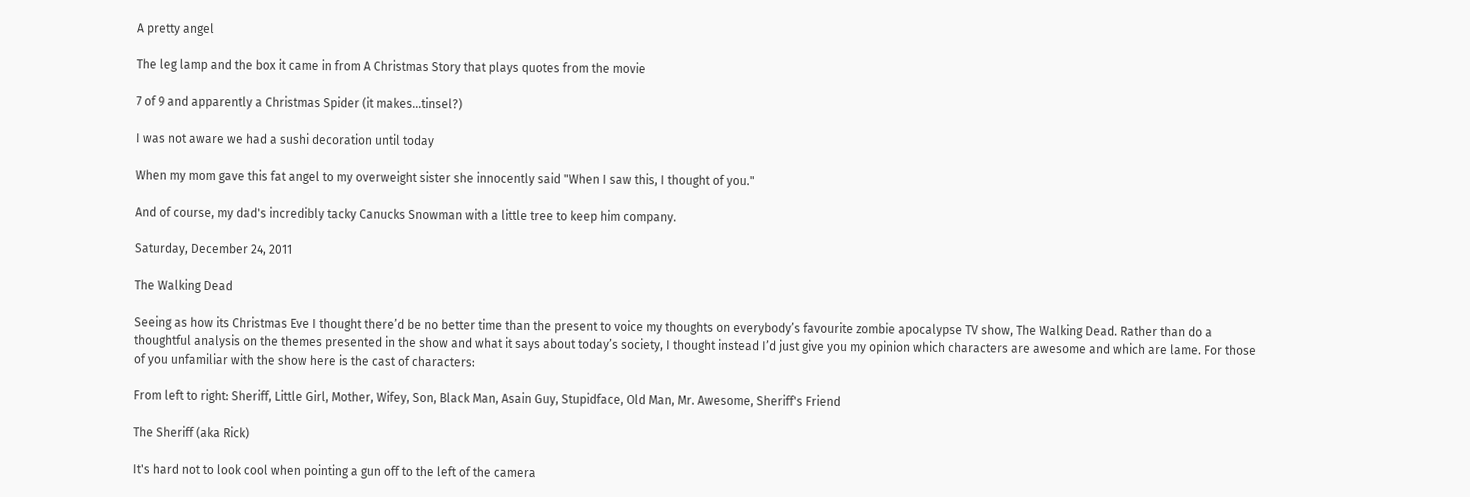A pretty angel

The leg lamp and the box it came in from A Christmas Story that plays quotes from the movie

7 of 9 and apparently a Christmas Spider (it makes...tinsel?)

I was not aware we had a sushi decoration until today

When my mom gave this fat angel to my overweight sister she innocently said "When I saw this, I thought of you."

And of course, my dad's incredibly tacky Canucks Snowman with a little tree to keep him company.

Saturday, December 24, 2011

The Walking Dead

Seeing as how its Christmas Eve I thought there’d be no better time than the present to voice my thoughts on everybody’s favourite zombie apocalypse TV show, The Walking Dead. Rather than do a thoughtful analysis on the themes presented in the show and what it says about today’s society, I thought instead I’d just give you my opinion which characters are awesome and which are lame. For those of you unfamiliar with the show here is the cast of characters:

From left to right: Sheriff, Little Girl, Mother, Wifey, Son, Black Man, Asain Guy, Stupidface, Old Man, Mr. Awesome, Sheriff's Friend

The Sheriff (aka Rick)

It's hard not to look cool when pointing a gun off to the left of the camera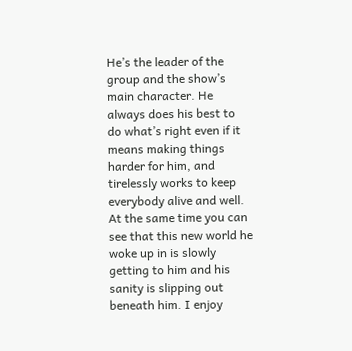He’s the leader of the group and the show’s main character. He always does his best to do what’s right even if it means making things harder for him, and tirelessly works to keep everybody alive and well. At the same time you can see that this new world he woke up in is slowly getting to him and his sanity is slipping out beneath him. I enjoy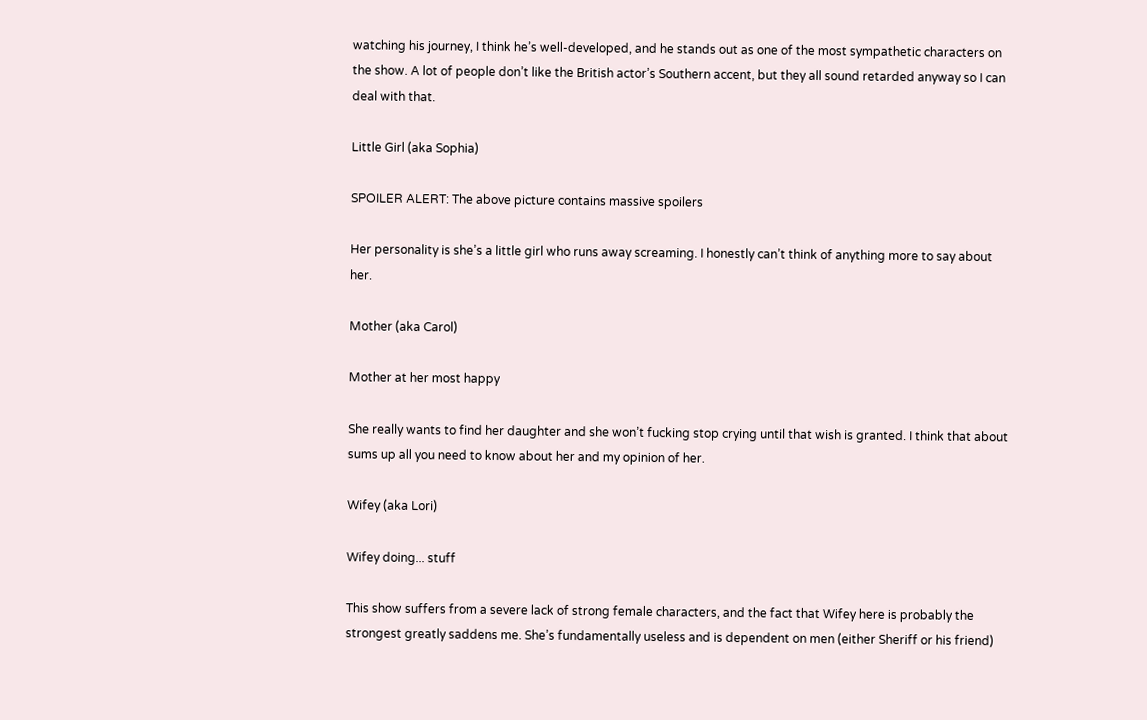watching his journey, I think he’s well-developed, and he stands out as one of the most sympathetic characters on the show. A lot of people don’t like the British actor’s Southern accent, but they all sound retarded anyway so I can deal with that.

Little Girl (aka Sophia)

SPOILER ALERT: The above picture contains massive spoilers

Her personality is she’s a little girl who runs away screaming. I honestly can’t think of anything more to say about her.

Mother (aka Carol)

Mother at her most happy

She really wants to find her daughter and she won’t fucking stop crying until that wish is granted. I think that about sums up all you need to know about her and my opinion of her.

Wifey (aka Lori)

Wifey doing... stuff

This show suffers from a severe lack of strong female characters, and the fact that Wifey here is probably the strongest greatly saddens me. She’s fundamentally useless and is dependent on men (either Sheriff or his friend)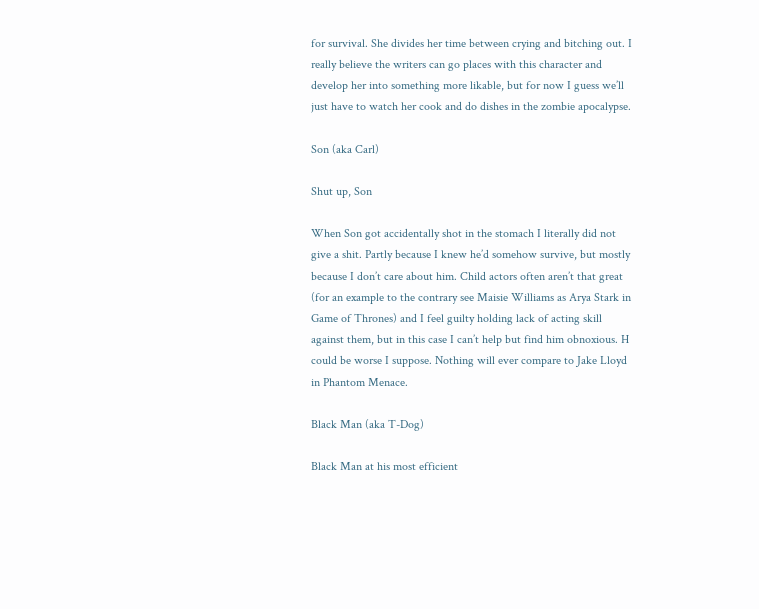for survival. She divides her time between crying and bitching out. I really believe the writers can go places with this character and develop her into something more likable, but for now I guess we’ll just have to watch her cook and do dishes in the zombie apocalypse.

Son (aka Carl)

Shut up, Son

When Son got accidentally shot in the stomach I literally did not give a shit. Partly because I knew he’d somehow survive, but mostly because I don’t care about him. Child actors often aren’t that great (for an example to the contrary see Maisie Williams as Arya Stark in Game of Thrones) and I feel guilty holding lack of acting skill against them, but in this case I can’t help but find him obnoxious. H could be worse I suppose. Nothing will ever compare to Jake Lloyd in Phantom Menace.

Black Man (aka T-Dog)

Black Man at his most efficient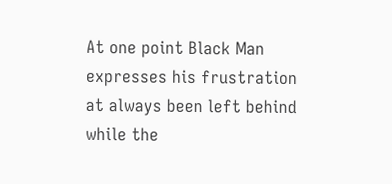At one point Black Man expresses his frustration at always been left behind while the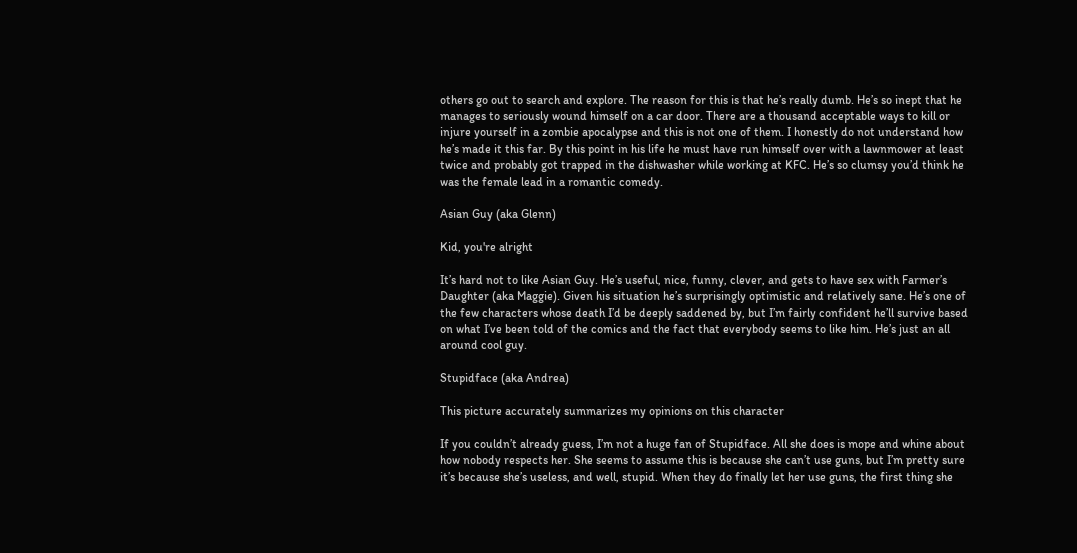others go out to search and explore. The reason for this is that he’s really dumb. He’s so inept that he manages to seriously wound himself on a car door. There are a thousand acceptable ways to kill or injure yourself in a zombie apocalypse and this is not one of them. I honestly do not understand how he’s made it this far. By this point in his life he must have run himself over with a lawnmower at least twice and probably got trapped in the dishwasher while working at KFC. He’s so clumsy you’d think he was the female lead in a romantic comedy.

Asian Guy (aka Glenn)

Kid, you're alright

It’s hard not to like Asian Guy. He’s useful, nice, funny, clever, and gets to have sex with Farmer’s Daughter (aka Maggie). Given his situation he’s surprisingly optimistic and relatively sane. He’s one of the few characters whose death I’d be deeply saddened by, but I’m fairly confident he’ll survive based on what I’ve been told of the comics and the fact that everybody seems to like him. He’s just an all around cool guy.

Stupidface (aka Andrea)

This picture accurately summarizes my opinions on this character

If you couldn’t already guess, I’m not a huge fan of Stupidface. All she does is mope and whine about how nobody respects her. She seems to assume this is because she can’t use guns, but I’m pretty sure it’s because she’s useless, and well, stupid. When they do finally let her use guns, the first thing she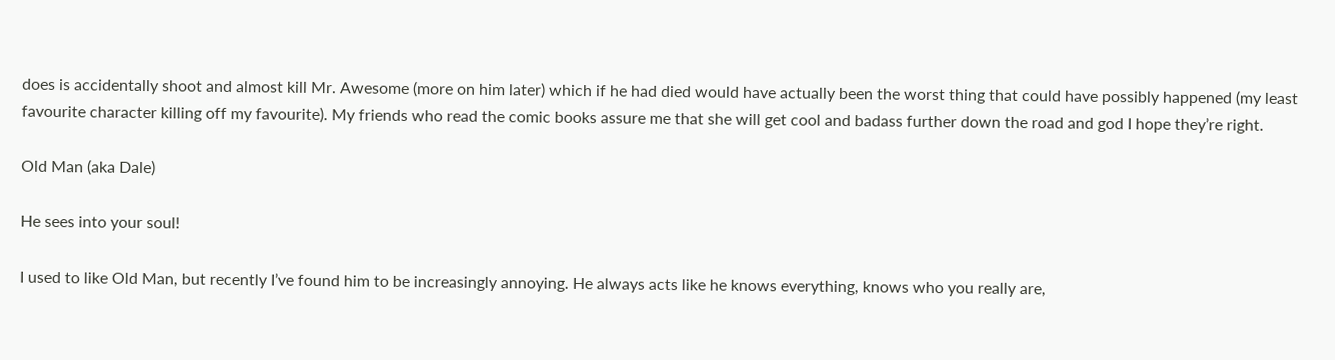does is accidentally shoot and almost kill Mr. Awesome (more on him later) which if he had died would have actually been the worst thing that could have possibly happened (my least favourite character killing off my favourite). My friends who read the comic books assure me that she will get cool and badass further down the road and god I hope they’re right.

Old Man (aka Dale)

He sees into your soul!

I used to like Old Man, but recently I’ve found him to be increasingly annoying. He always acts like he knows everything, knows who you really are,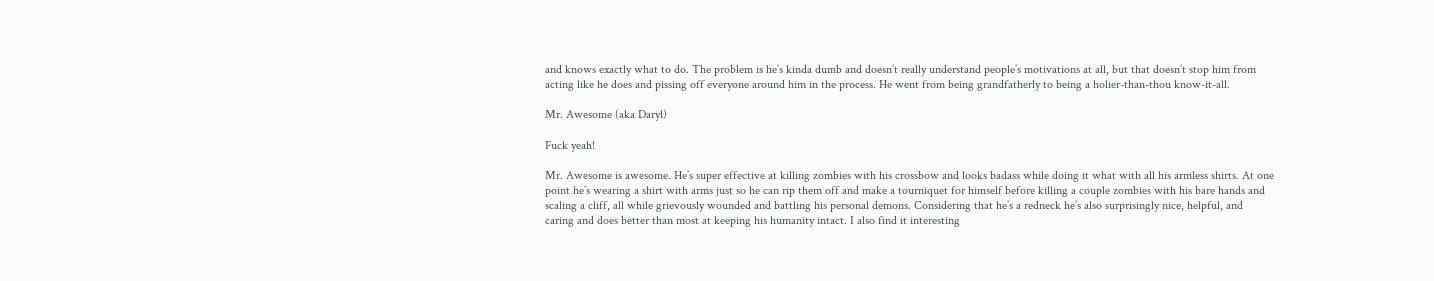and knows exactly what to do. The problem is he’s kinda dumb and doesn’t really understand people’s motivations at all, but that doesn’t stop him from acting like he does and pissing off everyone around him in the process. He went from being grandfatherly to being a holier-than-thou know-it-all.

Mr. Awesome (aka Daryl)

Fuck yeah!

Mr. Awesome is awesome. He’s super effective at killing zombies with his crossbow and looks badass while doing it what with all his armless shirts. At one point he’s wearing a shirt with arms just so he can rip them off and make a tourniquet for himself before killing a couple zombies with his bare hands and scaling a cliff, all while grievously wounded and battling his personal demons. Considering that he’s a redneck he’s also surprisingly nice, helpful, and caring and does better than most at keeping his humanity intact. I also find it interesting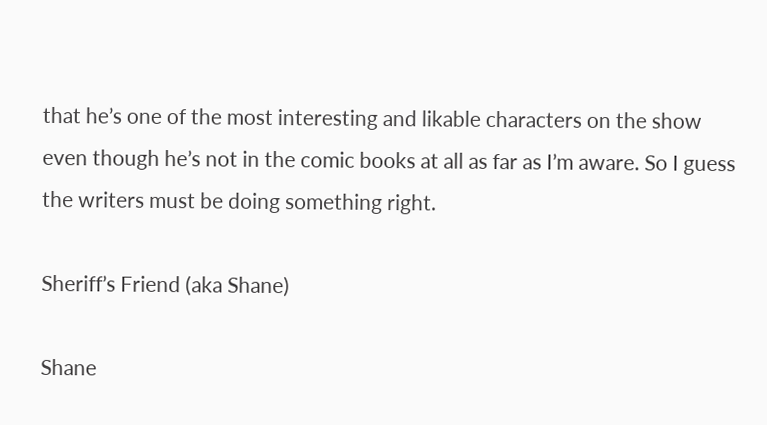that he’s one of the most interesting and likable characters on the show even though he’s not in the comic books at all as far as I’m aware. So I guess the writers must be doing something right.

Sheriff’s Friend (aka Shane)

Shane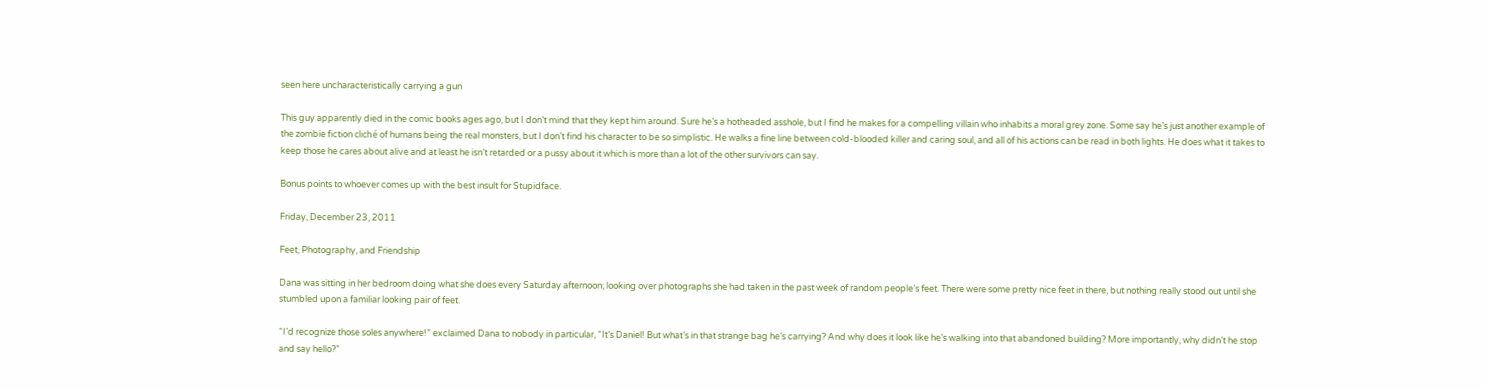seen here uncharacteristically carrying a gun

This guy apparently died in the comic books ages ago, but I don’t mind that they kept him around. Sure he’s a hotheaded asshole, but I find he makes for a compelling villain who inhabits a moral grey zone. Some say he’s just another example of the zombie fiction cliché of humans being the real monsters, but I don’t find his character to be so simplistic. He walks a fine line between cold-blooded killer and caring soul, and all of his actions can be read in both lights. He does what it takes to keep those he cares about alive and at least he isn’t retarded or a pussy about it which is more than a lot of the other survivors can say.

Bonus points to whoever comes up with the best insult for Stupidface.

Friday, December 23, 2011

Feet, Photography, and Friendship

Dana was sitting in her bedroom doing what she does every Saturday afternoon; looking over photographs she had taken in the past week of random people’s feet. There were some pretty nice feet in there, but nothing really stood out until she stumbled upon a familiar looking pair of feet.

“I’d recognize those soles anywhere!” exclaimed Dana to nobody in particular, “It’s Daniel! But what’s in that strange bag he’s carrying? And why does it look like he’s walking into that abandoned building? More importantly, why didn’t he stop and say hello?”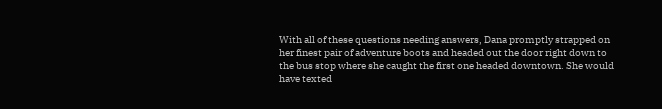With all of these questions needing answers, Dana promptly strapped on her finest pair of adventure boots and headed out the door right down to the bus stop where she caught the first one headed downtown. She would have texted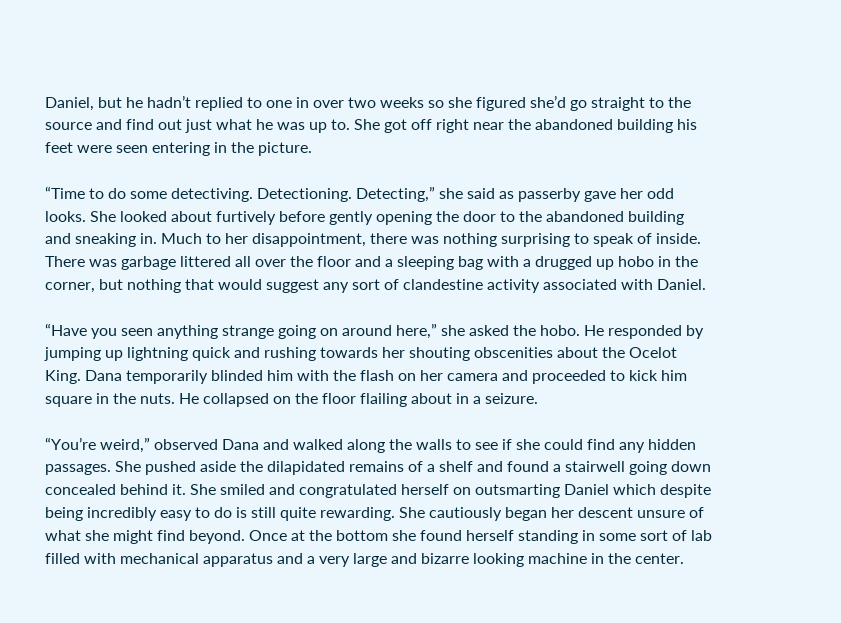Daniel, but he hadn’t replied to one in over two weeks so she figured she’d go straight to the source and find out just what he was up to. She got off right near the abandoned building his feet were seen entering in the picture.

“Time to do some detectiving. Detectioning. Detecting,” she said as passerby gave her odd looks. She looked about furtively before gently opening the door to the abandoned building and sneaking in. Much to her disappointment, there was nothing surprising to speak of inside. There was garbage littered all over the floor and a sleeping bag with a drugged up hobo in the corner, but nothing that would suggest any sort of clandestine activity associated with Daniel.

“Have you seen anything strange going on around here,” she asked the hobo. He responded by jumping up lightning quick and rushing towards her shouting obscenities about the Ocelot King. Dana temporarily blinded him with the flash on her camera and proceeded to kick him square in the nuts. He collapsed on the floor flailing about in a seizure.

“You’re weird,” observed Dana and walked along the walls to see if she could find any hidden passages. She pushed aside the dilapidated remains of a shelf and found a stairwell going down concealed behind it. She smiled and congratulated herself on outsmarting Daniel which despite being incredibly easy to do is still quite rewarding. She cautiously began her descent unsure of what she might find beyond. Once at the bottom she found herself standing in some sort of lab filled with mechanical apparatus and a very large and bizarre looking machine in the center.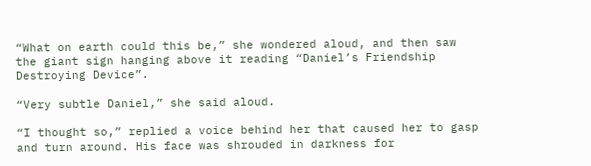“What on earth could this be,” she wondered aloud, and then saw the giant sign hanging above it reading “Daniel’s Friendship Destroying Device”.

“Very subtle Daniel,” she said aloud.

“I thought so,” replied a voice behind her that caused her to gasp and turn around. His face was shrouded in darkness for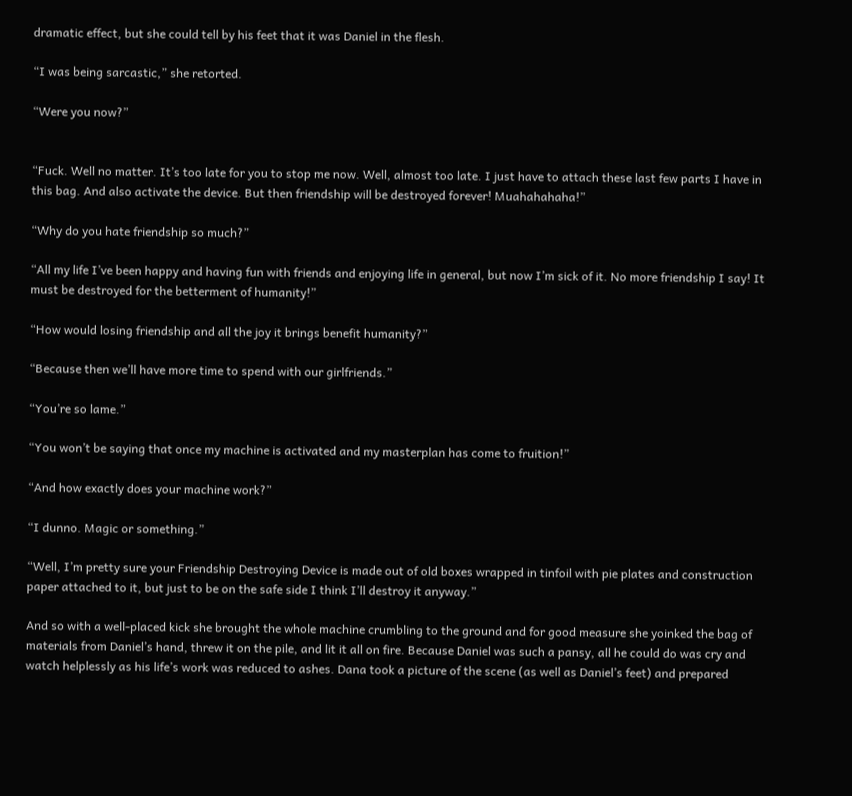dramatic effect, but she could tell by his feet that it was Daniel in the flesh.

“I was being sarcastic,” she retorted.

“Were you now?”


“Fuck. Well no matter. It’s too late for you to stop me now. Well, almost too late. I just have to attach these last few parts I have in this bag. And also activate the device. But then friendship will be destroyed forever! Muahahahaha!”

“Why do you hate friendship so much?”

“All my life I’ve been happy and having fun with friends and enjoying life in general, but now I’m sick of it. No more friendship I say! It must be destroyed for the betterment of humanity!”

“How would losing friendship and all the joy it brings benefit humanity?”

“Because then we’ll have more time to spend with our girlfriends.”

“You’re so lame.”

“You won’t be saying that once my machine is activated and my masterplan has come to fruition!”

“And how exactly does your machine work?”

“I dunno. Magic or something.”

“Well, I’m pretty sure your Friendship Destroying Device is made out of old boxes wrapped in tinfoil with pie plates and construction paper attached to it, but just to be on the safe side I think I’ll destroy it anyway.”

And so with a well-placed kick she brought the whole machine crumbling to the ground and for good measure she yoinked the bag of materials from Daniel’s hand, threw it on the pile, and lit it all on fire. Because Daniel was such a pansy, all he could do was cry and watch helplessly as his life’s work was reduced to ashes. Dana took a picture of the scene (as well as Daniel’s feet) and prepared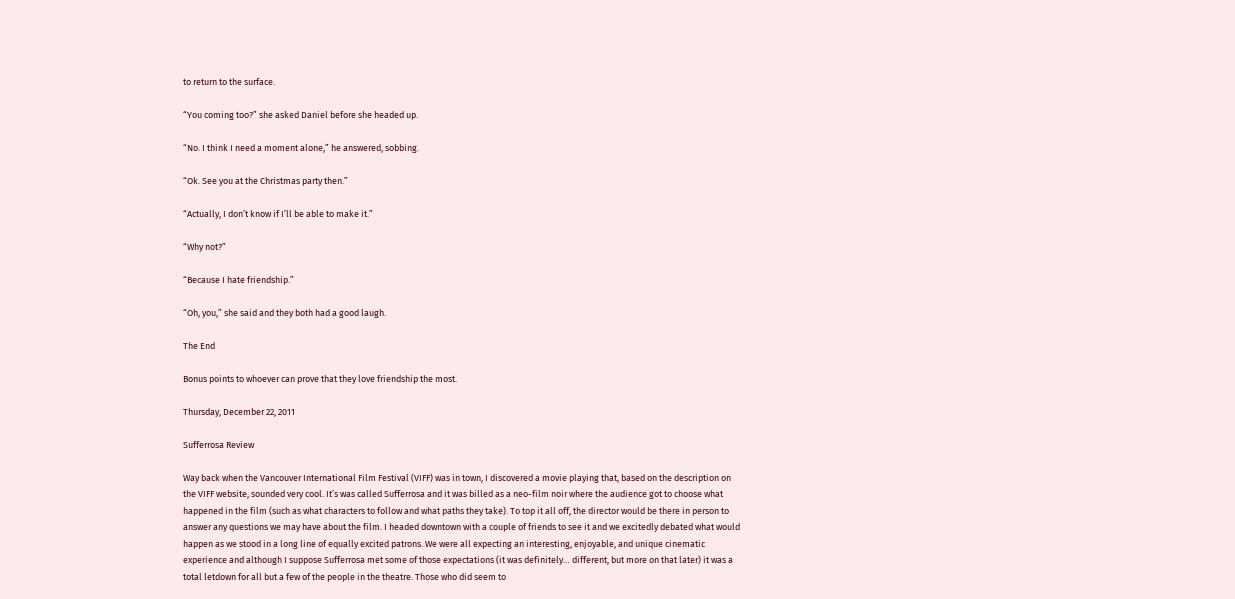to return to the surface.

“You coming too?” she asked Daniel before she headed up.

“No. I think I need a moment alone,” he answered, sobbing.

“Ok. See you at the Christmas party then.”

“Actually, I don’t know if I’ll be able to make it.”

“Why not?”

“Because I hate friendship.”

“Oh, you,” she said and they both had a good laugh.

The End

Bonus points to whoever can prove that they love friendship the most.

Thursday, December 22, 2011

Sufferrosa Review

Way back when the Vancouver International Film Festival (VIFF) was in town, I discovered a movie playing that, based on the description on the VIFF website, sounded very cool. It’s was called Sufferrosa and it was billed as a neo-film noir where the audience got to choose what happened in the film (such as what characters to follow and what paths they take). To top it all off, the director would be there in person to answer any questions we may have about the film. I headed downtown with a couple of friends to see it and we excitedly debated what would happen as we stood in a long line of equally excited patrons. We were all expecting an interesting, enjoyable, and unique cinematic experience and although I suppose Sufferrosa met some of those expectations (it was definitely… different, but more on that later) it was a total letdown for all but a few of the people in the theatre. Those who did seem to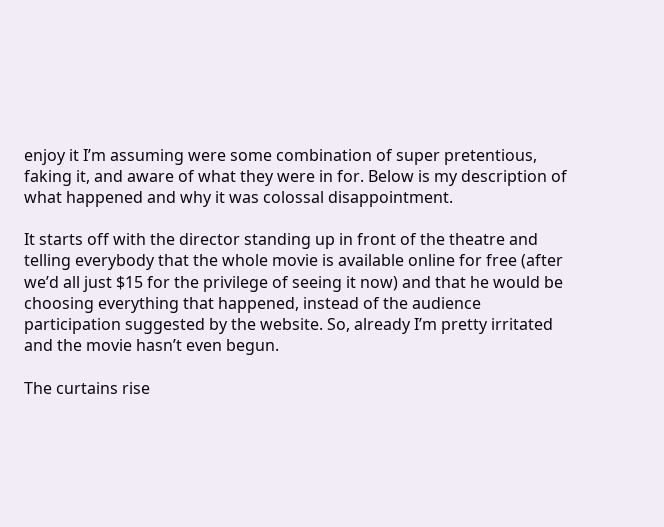enjoy it I’m assuming were some combination of super pretentious, faking it, and aware of what they were in for. Below is my description of what happened and why it was colossal disappointment.

It starts off with the director standing up in front of the theatre and telling everybody that the whole movie is available online for free (after we’d all just $15 for the privilege of seeing it now) and that he would be choosing everything that happened, instead of the audience participation suggested by the website. So, already I’m pretty irritated and the movie hasn’t even begun.

The curtains rise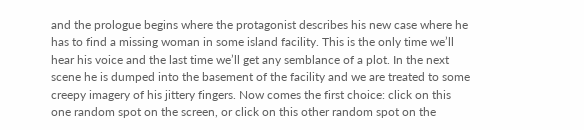and the prologue begins where the protagonist describes his new case where he has to find a missing woman in some island facility. This is the only time we’ll hear his voice and the last time we’ll get any semblance of a plot. In the next scene he is dumped into the basement of the facility and we are treated to some creepy imagery of his jittery fingers. Now comes the first choice: click on this one random spot on the screen, or click on this other random spot on the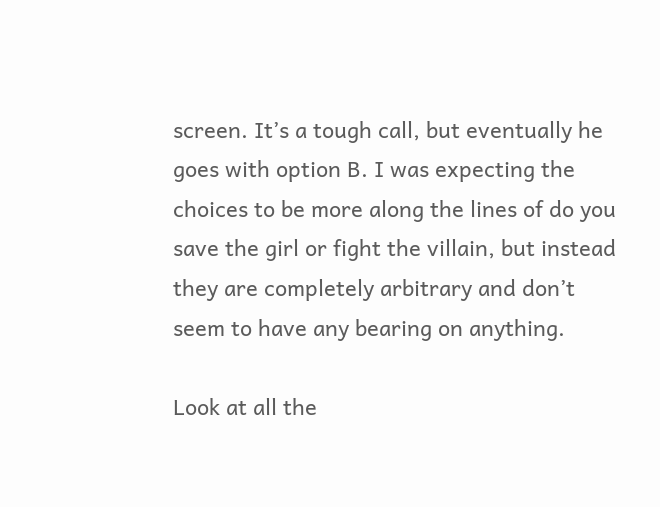screen. It’s a tough call, but eventually he goes with option B. I was expecting the choices to be more along the lines of do you save the girl or fight the villain, but instead they are completely arbitrary and don’t seem to have any bearing on anything.

Look at all the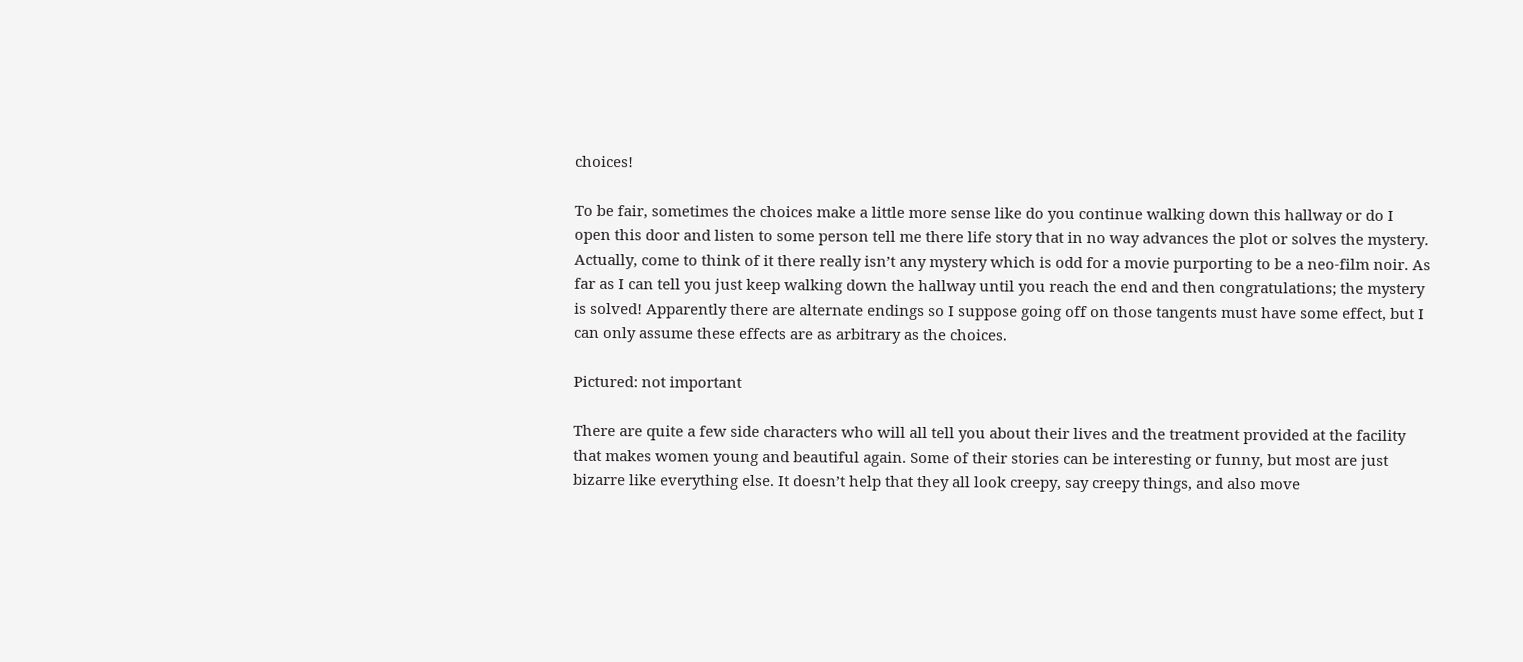choices!

To be fair, sometimes the choices make a little more sense like do you continue walking down this hallway or do I open this door and listen to some person tell me there life story that in no way advances the plot or solves the mystery. Actually, come to think of it there really isn’t any mystery which is odd for a movie purporting to be a neo-film noir. As far as I can tell you just keep walking down the hallway until you reach the end and then congratulations; the mystery is solved! Apparently there are alternate endings so I suppose going off on those tangents must have some effect, but I can only assume these effects are as arbitrary as the choices.

Pictured: not important

There are quite a few side characters who will all tell you about their lives and the treatment provided at the facility that makes women young and beautiful again. Some of their stories can be interesting or funny, but most are just bizarre like everything else. It doesn’t help that they all look creepy, say creepy things, and also move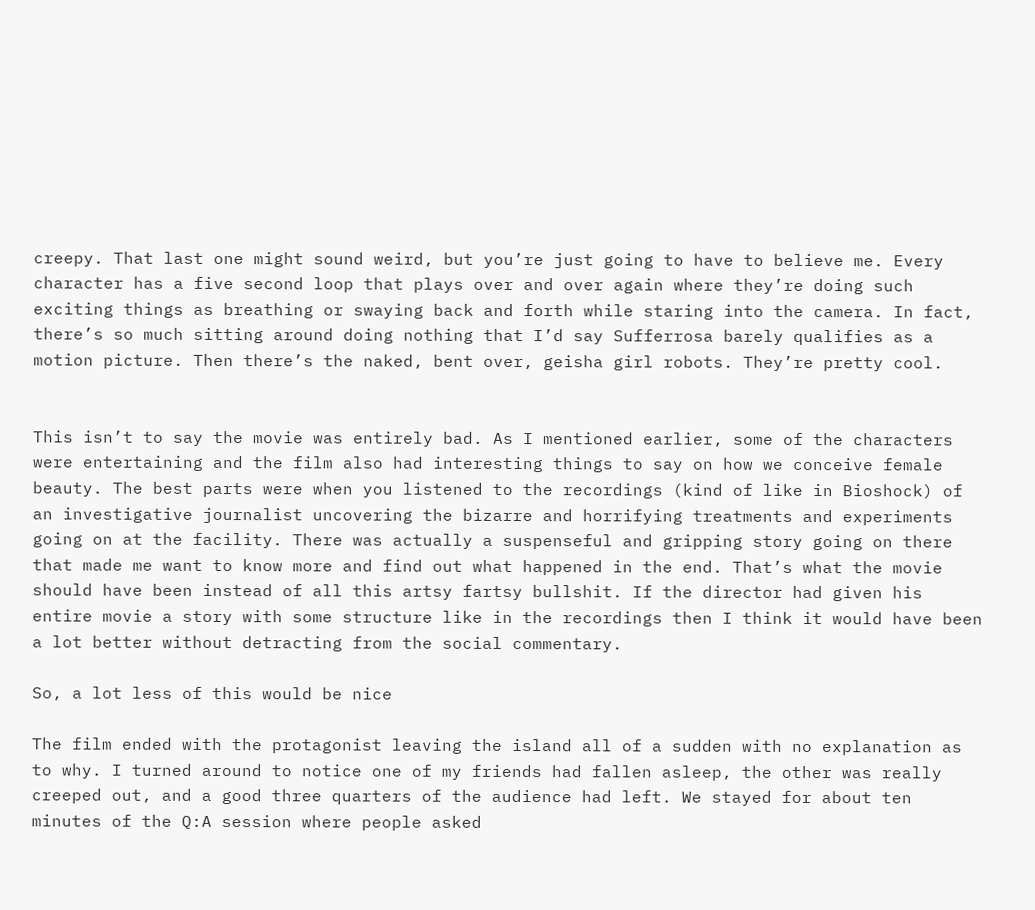creepy. That last one might sound weird, but you’re just going to have to believe me. Every character has a five second loop that plays over and over again where they’re doing such exciting things as breathing or swaying back and forth while staring into the camera. In fact, there’s so much sitting around doing nothing that I’d say Sufferrosa barely qualifies as a motion picture. Then there’s the naked, bent over, geisha girl robots. They’re pretty cool.


This isn’t to say the movie was entirely bad. As I mentioned earlier, some of the characters were entertaining and the film also had interesting things to say on how we conceive female beauty. The best parts were when you listened to the recordings (kind of like in Bioshock) of an investigative journalist uncovering the bizarre and horrifying treatments and experiments going on at the facility. There was actually a suspenseful and gripping story going on there that made me want to know more and find out what happened in the end. That’s what the movie should have been instead of all this artsy fartsy bullshit. If the director had given his entire movie a story with some structure like in the recordings then I think it would have been a lot better without detracting from the social commentary.

So, a lot less of this would be nice

The film ended with the protagonist leaving the island all of a sudden with no explanation as to why. I turned around to notice one of my friends had fallen asleep, the other was really creeped out, and a good three quarters of the audience had left. We stayed for about ten minutes of the Q:A session where people asked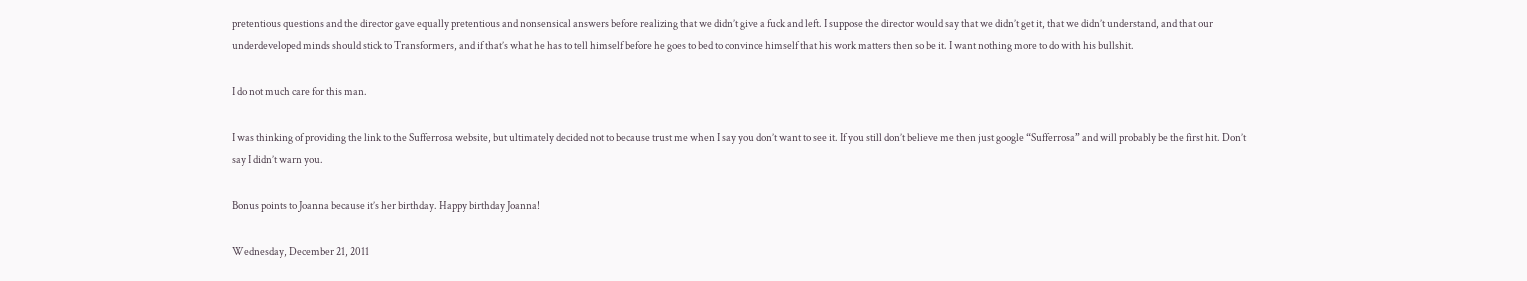pretentious questions and the director gave equally pretentious and nonsensical answers before realizing that we didn’t give a fuck and left. I suppose the director would say that we didn’t get it, that we didn’t understand, and that our underdeveloped minds should stick to Transformers, and if that’s what he has to tell himself before he goes to bed to convince himself that his work matters then so be it. I want nothing more to do with his bullshit.

I do not much care for this man.

I was thinking of providing the link to the Sufferrosa website, but ultimately decided not to because trust me when I say you don’t want to see it. If you still don’t believe me then just google “Sufferrosa” and will probably be the first hit. Don’t say I didn’t warn you.

Bonus points to Joanna because it’s her birthday. Happy birthday Joanna!

Wednesday, December 21, 2011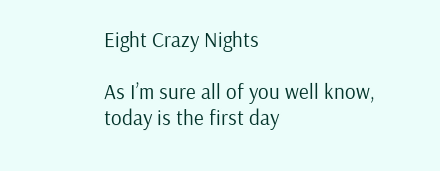Eight Crazy Nights

As I’m sure all of you well know, today is the first day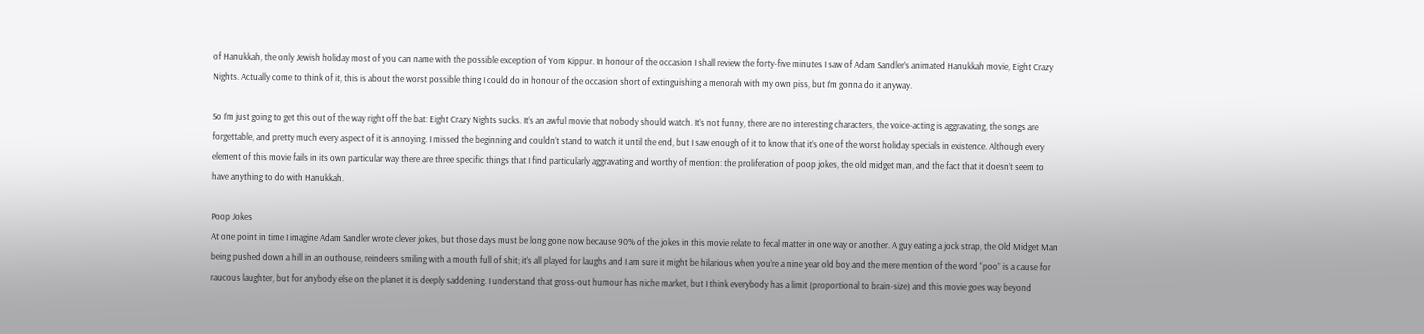of Hanukkah, the only Jewish holiday most of you can name with the possible exception of Yom Kippur. In honour of the occasion I shall review the forty-five minutes I saw of Adam Sandler’s animated Hanukkah movie, Eight Crazy Nights. Actually come to think of it, this is about the worst possible thing I could do in honour of the occasion short of extinguishing a menorah with my own piss, but I’m gonna do it anyway.

So I’m just going to get this out of the way right off the bat: Eight Crazy Nights sucks. It’s an awful movie that nobody should watch. It’s not funny, there are no interesting characters, the voice-acting is aggravating, the songs are forgettable, and pretty much every aspect of it is annoying. I missed the beginning and couldn’t stand to watch it until the end, but I saw enough of it to know that it’s one of the worst holiday specials in existence. Although every element of this movie fails in its own particular way there are three specific things that I find particularly aggravating and worthy of mention: the proliferation of poop jokes, the old midget man, and the fact that it doesn’t seem to have anything to do with Hanukkah.

Poop Jokes
At one point in time I imagine Adam Sandler wrote clever jokes, but those days must be long gone now because 90% of the jokes in this movie relate to fecal matter in one way or another. A guy eating a jock strap, the Old Midget Man being pushed down a hill in an outhouse, reindeers smiling with a mouth full of shit; it’s all played for laughs and I am sure it might be hilarious when you’re a nine year old boy and the mere mention of the word “poo” is a cause for raucous laughter, but for anybody else on the planet it is deeply saddening. I understand that gross-out humour has niche market, but I think everybody has a limit (proportional to brain-size) and this movie goes way beyond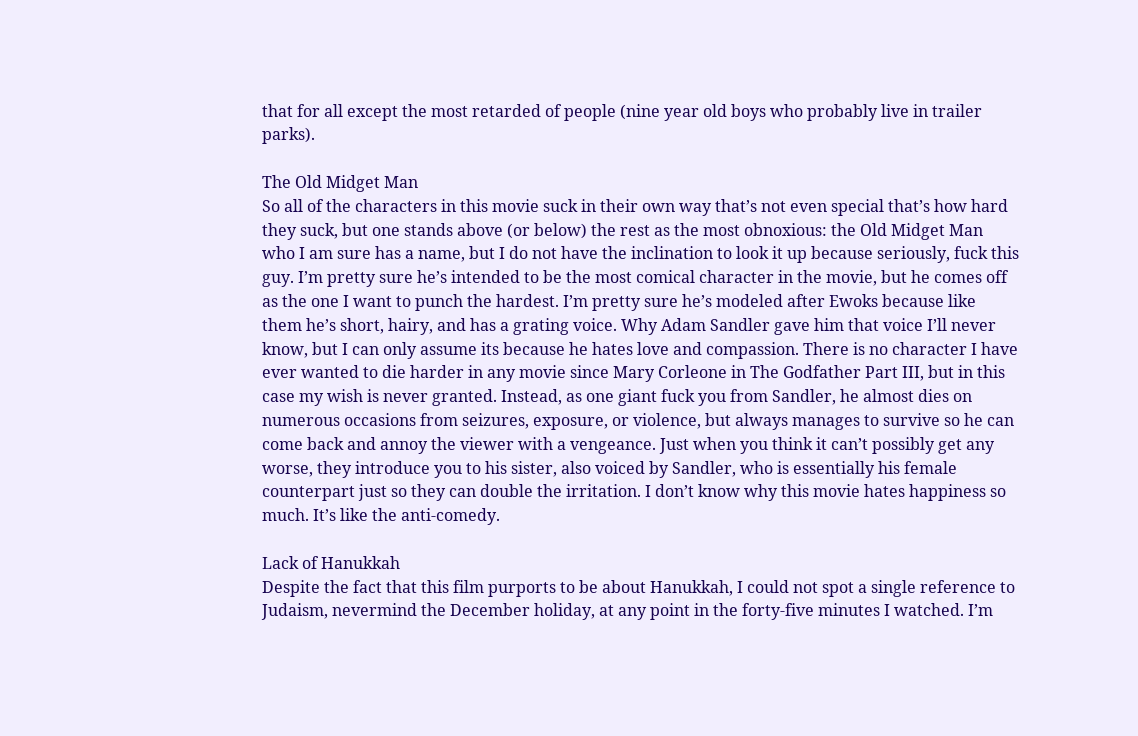that for all except the most retarded of people (nine year old boys who probably live in trailer parks).

The Old Midget Man
So all of the characters in this movie suck in their own way that’s not even special that’s how hard they suck, but one stands above (or below) the rest as the most obnoxious: the Old Midget Man who I am sure has a name, but I do not have the inclination to look it up because seriously, fuck this guy. I’m pretty sure he’s intended to be the most comical character in the movie, but he comes off as the one I want to punch the hardest. I’m pretty sure he’s modeled after Ewoks because like them he’s short, hairy, and has a grating voice. Why Adam Sandler gave him that voice I’ll never know, but I can only assume its because he hates love and compassion. There is no character I have ever wanted to die harder in any movie since Mary Corleone in The Godfather Part III, but in this case my wish is never granted. Instead, as one giant fuck you from Sandler, he almost dies on numerous occasions from seizures, exposure, or violence, but always manages to survive so he can come back and annoy the viewer with a vengeance. Just when you think it can’t possibly get any worse, they introduce you to his sister, also voiced by Sandler, who is essentially his female counterpart just so they can double the irritation. I don’t know why this movie hates happiness so much. It’s like the anti-comedy.

Lack of Hanukkah
Despite the fact that this film purports to be about Hanukkah, I could not spot a single reference to Judaism, nevermind the December holiday, at any point in the forty-five minutes I watched. I’m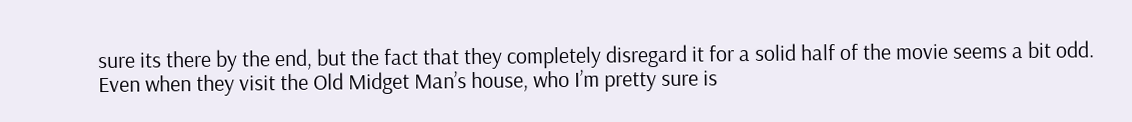sure its there by the end, but the fact that they completely disregard it for a solid half of the movie seems a bit odd. Even when they visit the Old Midget Man’s house, who I’m pretty sure is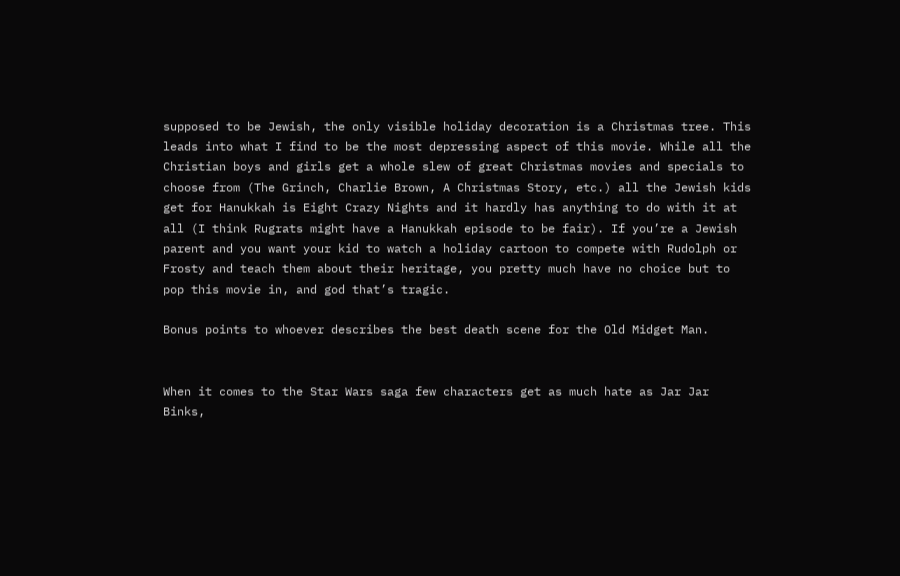supposed to be Jewish, the only visible holiday decoration is a Christmas tree. This leads into what I find to be the most depressing aspect of this movie. While all the Christian boys and girls get a whole slew of great Christmas movies and specials to choose from (The Grinch, Charlie Brown, A Christmas Story, etc.) all the Jewish kids get for Hanukkah is Eight Crazy Nights and it hardly has anything to do with it at all (I think Rugrats might have a Hanukkah episode to be fair). If you’re a Jewish parent and you want your kid to watch a holiday cartoon to compete with Rudolph or Frosty and teach them about their heritage, you pretty much have no choice but to pop this movie in, and god that’s tragic.

Bonus points to whoever describes the best death scene for the Old Midget Man.


When it comes to the Star Wars saga few characters get as much hate as Jar Jar Binks,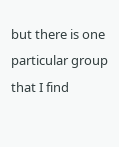but there is one particular group that I find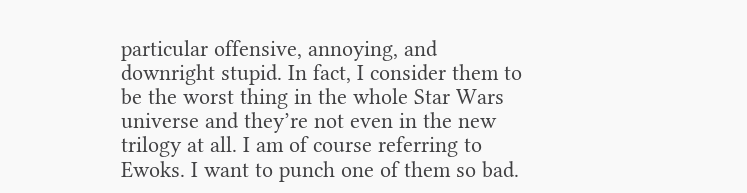particular offensive, annoying, and downright stupid. In fact, I consider them to be the worst thing in the whole Star Wars universe and they’re not even in the new trilogy at all. I am of course referring to Ewoks. I want to punch one of them so bad.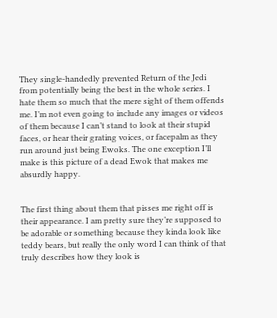They single-handedly prevented Return of the Jedi from potentially being the best in the whole series. I hate them so much that the mere sight of them offends me. I’m not even going to include any images or videos of them because I can’t stand to look at their stupid faces, or hear their grating voices, or facepalm as they run around just being Ewoks. The one exception I’ll make is this picture of a dead Ewok that makes me absurdly happy.


The first thing about them that pisses me right off is their appearance. I am pretty sure they’re supposed to be adorable or something because they kinda look like teddy bears, but really the only word I can think of that truly describes how they look is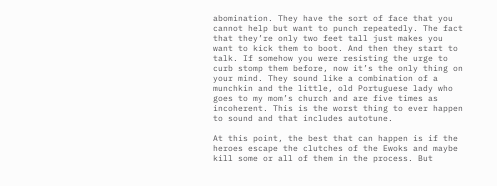abomination. They have the sort of face that you cannot help but want to punch repeatedly. The fact that they’re only two feet tall just makes you want to kick them to boot. And then they start to talk. If somehow you were resisting the urge to curb stomp them before, now it’s the only thing on your mind. They sound like a combination of a munchkin and the little, old Portuguese lady who goes to my mom’s church and are five times as incoherent. This is the worst thing to ever happen to sound and that includes autotune.

At this point, the best that can happen is if the heroes escape the clutches of the Ewoks and maybe kill some or all of them in the process. But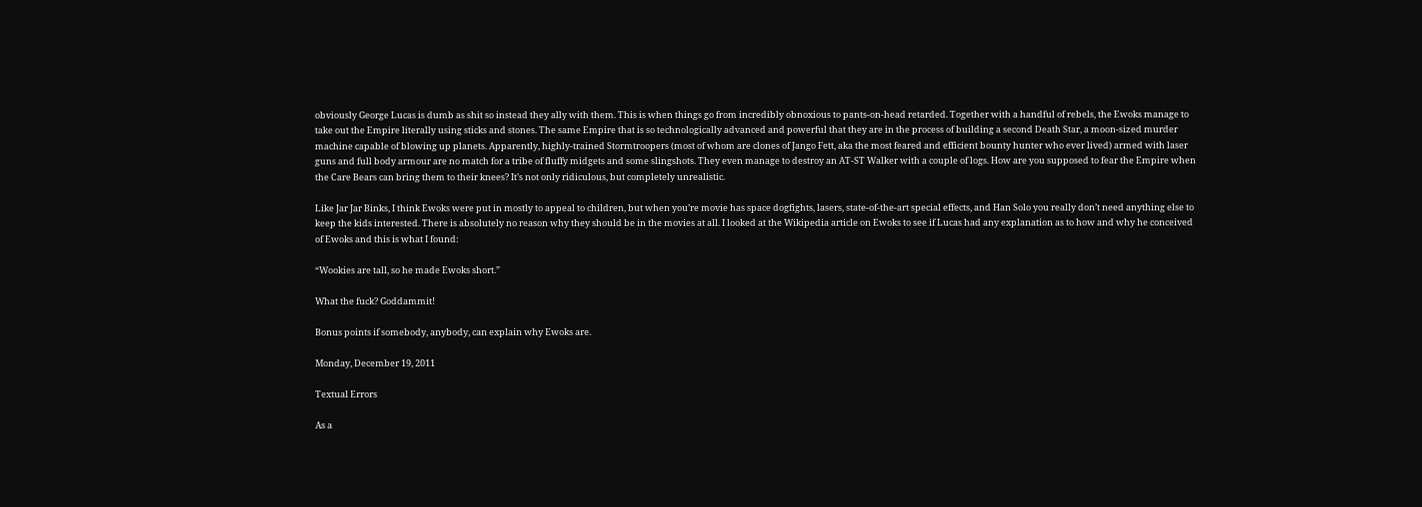obviously George Lucas is dumb as shit so instead they ally with them. This is when things go from incredibly obnoxious to pants-on-head retarded. Together with a handful of rebels, the Ewoks manage to take out the Empire literally using sticks and stones. The same Empire that is so technologically advanced and powerful that they are in the process of building a second Death Star, a moon-sized murder machine capable of blowing up planets. Apparently, highly-trained Stormtroopers (most of whom are clones of Jango Fett, aka the most feared and efficient bounty hunter who ever lived) armed with laser guns and full body armour are no match for a tribe of fluffy midgets and some slingshots. They even manage to destroy an AT-ST Walker with a couple of logs. How are you supposed to fear the Empire when the Care Bears can bring them to their knees? It’s not only ridiculous, but completely unrealistic.

Like Jar Jar Binks, I think Ewoks were put in mostly to appeal to children, but when you’re movie has space dogfights, lasers, state-of-the-art special effects, and Han Solo you really don’t need anything else to keep the kids interested. There is absolutely no reason why they should be in the movies at all. I looked at the Wikipedia article on Ewoks to see if Lucas had any explanation as to how and why he conceived of Ewoks and this is what I found:

“Wookies are tall, so he made Ewoks short.”

What the fuck? Goddammit!

Bonus points if somebody, anybody, can explain why Ewoks are.

Monday, December 19, 2011

Textual Errors

As a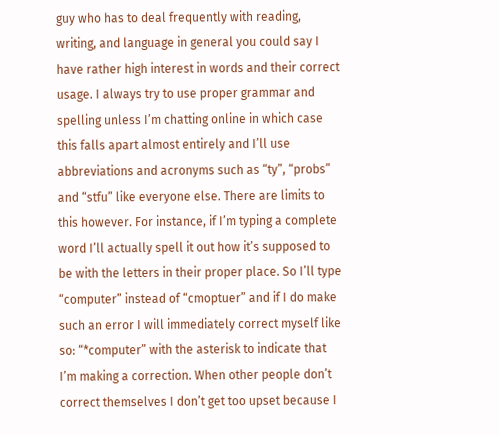guy who has to deal frequently with reading, writing, and language in general you could say I have rather high interest in words and their correct usage. I always try to use proper grammar and spelling unless I’m chatting online in which case this falls apart almost entirely and I’ll use abbreviations and acronyms such as “ty”, “probs” and “stfu” like everyone else. There are limits to this however. For instance, if I’m typing a complete word I’ll actually spell it out how it’s supposed to be with the letters in their proper place. So I’ll type “computer” instead of “cmoptuer” and if I do make such an error I will immediately correct myself like so: “*computer” with the asterisk to indicate that I’m making a correction. When other people don’t correct themselves I don’t get too upset because I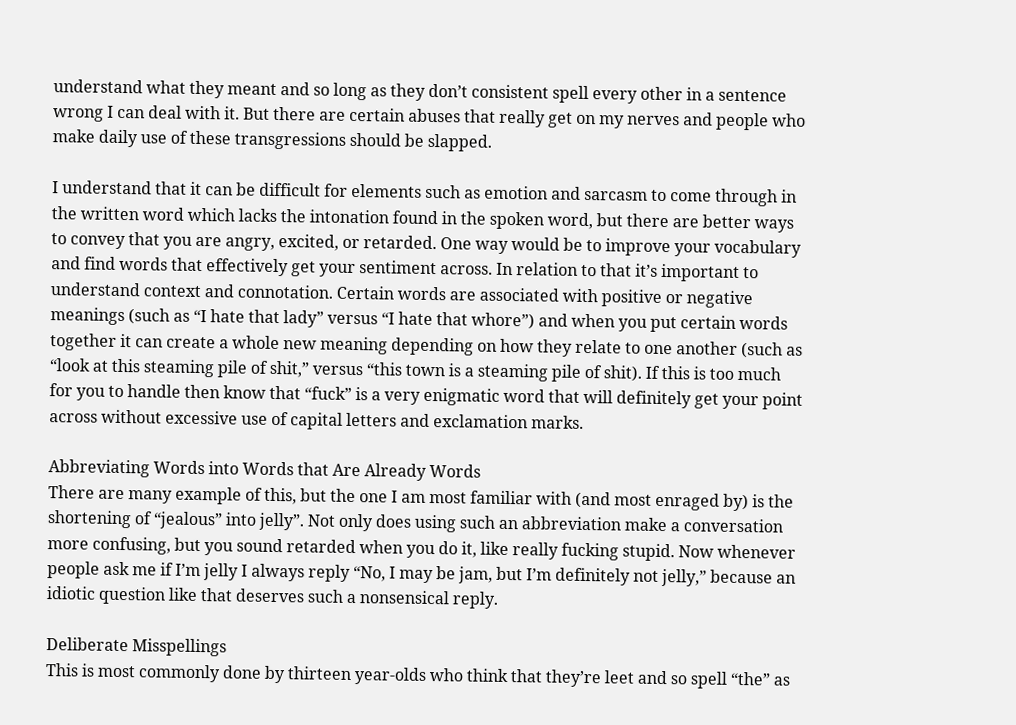understand what they meant and so long as they don’t consistent spell every other in a sentence wrong I can deal with it. But there are certain abuses that really get on my nerves and people who make daily use of these transgressions should be slapped.

I understand that it can be difficult for elements such as emotion and sarcasm to come through in the written word which lacks the intonation found in the spoken word, but there are better ways to convey that you are angry, excited, or retarded. One way would be to improve your vocabulary and find words that effectively get your sentiment across. In relation to that it’s important to understand context and connotation. Certain words are associated with positive or negative meanings (such as “I hate that lady” versus “I hate that whore”) and when you put certain words together it can create a whole new meaning depending on how they relate to one another (such as “look at this steaming pile of shit,” versus “this town is a steaming pile of shit). If this is too much for you to handle then know that “fuck” is a very enigmatic word that will definitely get your point across without excessive use of capital letters and exclamation marks.

Abbreviating Words into Words that Are Already Words
There are many example of this, but the one I am most familiar with (and most enraged by) is the shortening of “jealous” into jelly”. Not only does using such an abbreviation make a conversation more confusing, but you sound retarded when you do it, like really fucking stupid. Now whenever people ask me if I’m jelly I always reply “No, I may be jam, but I’m definitely not jelly,” because an idiotic question like that deserves such a nonsensical reply.

Deliberate Misspellings
This is most commonly done by thirteen year-olds who think that they’re leet and so spell “the” as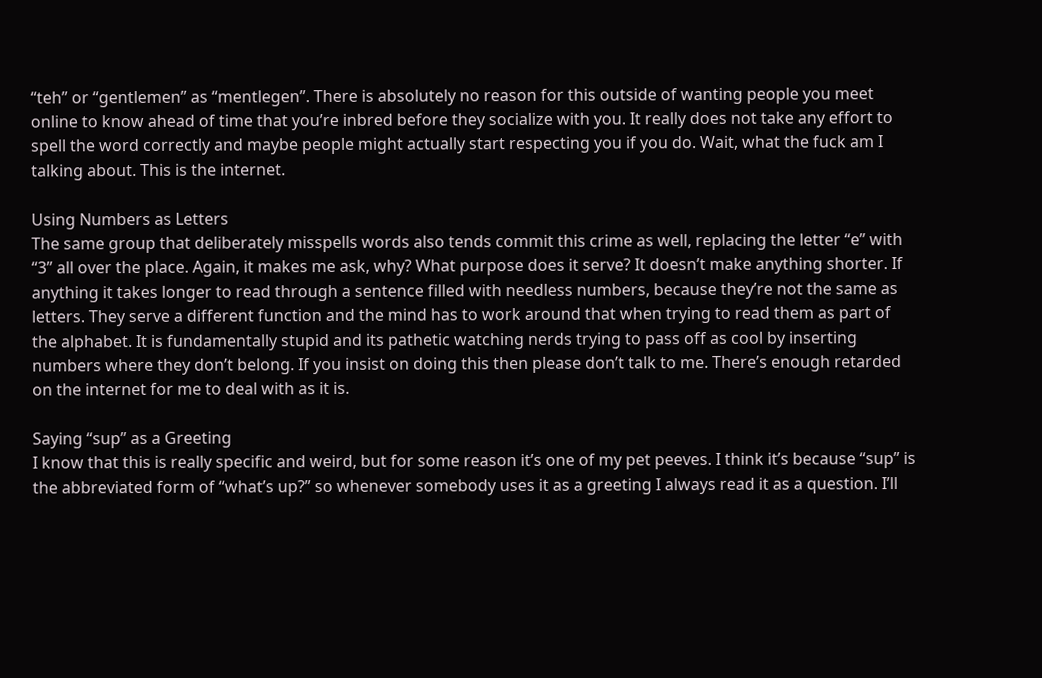“teh” or “gentlemen” as “mentlegen”. There is absolutely no reason for this outside of wanting people you meet online to know ahead of time that you’re inbred before they socialize with you. It really does not take any effort to spell the word correctly and maybe people might actually start respecting you if you do. Wait, what the fuck am I talking about. This is the internet.

Using Numbers as Letters
The same group that deliberately misspells words also tends commit this crime as well, replacing the letter “e” with “3” all over the place. Again, it makes me ask, why? What purpose does it serve? It doesn’t make anything shorter. If anything it takes longer to read through a sentence filled with needless numbers, because they’re not the same as letters. They serve a different function and the mind has to work around that when trying to read them as part of the alphabet. It is fundamentally stupid and its pathetic watching nerds trying to pass off as cool by inserting numbers where they don’t belong. If you insist on doing this then please don’t talk to me. There’s enough retarded on the internet for me to deal with as it is.

Saying “sup” as a Greeting
I know that this is really specific and weird, but for some reason it’s one of my pet peeves. I think it’s because “sup” is the abbreviated form of “what’s up?” so whenever somebody uses it as a greeting I always read it as a question. I’ll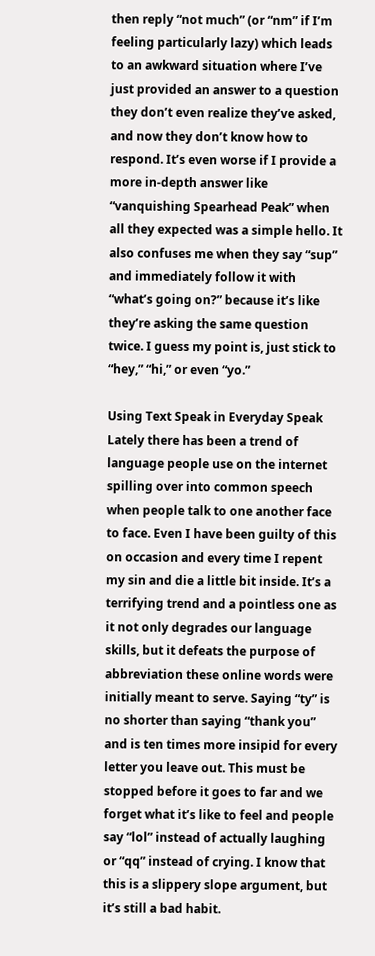then reply “not much” (or “nm” if I’m feeling particularly lazy) which leads to an awkward situation where I’ve just provided an answer to a question they don’t even realize they’ve asked, and now they don’t know how to respond. It’s even worse if I provide a more in-depth answer like “vanquishing Spearhead Peak” when all they expected was a simple hello. It also confuses me when they say “sup” and immediately follow it with “what’s going on?” because it’s like they’re asking the same question twice. I guess my point is, just stick to “hey,” “hi,” or even “yo.”

Using Text Speak in Everyday Speak
Lately there has been a trend of language people use on the internet spilling over into common speech when people talk to one another face to face. Even I have been guilty of this on occasion and every time I repent my sin and die a little bit inside. It’s a terrifying trend and a pointless one as it not only degrades our language skills, but it defeats the purpose of abbreviation these online words were initially meant to serve. Saying “ty” is no shorter than saying “thank you” and is ten times more insipid for every letter you leave out. This must be stopped before it goes to far and we forget what it’s like to feel and people say “lol” instead of actually laughing or “qq” instead of crying. I know that this is a slippery slope argument, but it’s still a bad habit.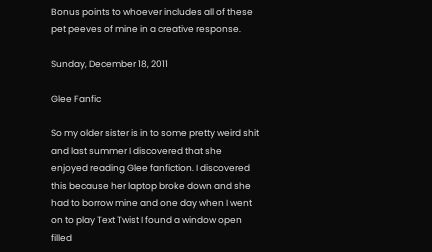Bonus points to whoever includes all of these pet peeves of mine in a creative response.

Sunday, December 18, 2011

Glee Fanfic

So my older sister is in to some pretty weird shit and last summer I discovered that she enjoyed reading Glee fanfiction. I discovered this because her laptop broke down and she had to borrow mine and one day when I went on to play Text Twist I found a window open filled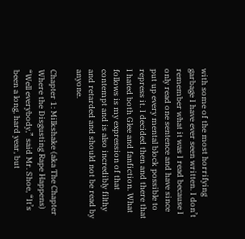with some of the most horrifying garbage I have ever seen written. I don’t remember what it was I read because I only read one sentence and have since put up every mental block possible to repress it. I decided then and there that I hated both Glee and fanfiction. What follows is my expression of that contempt and is also incredibly filthy and retarded and should not be read by anyone.

Chapter 1: Milkshake (aka The Chapter Where the Disgusting Rape Happens)
“Well everybody,” said Mr. Shoe, “It’s been a long, hard year, but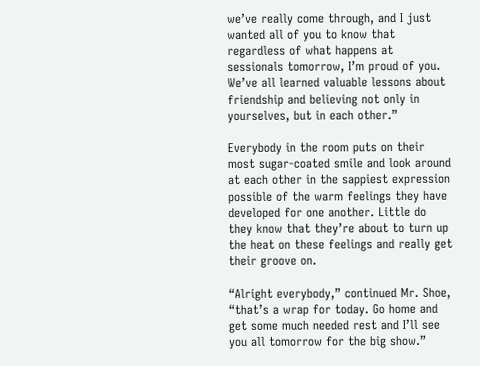we’ve really come through, and I just wanted all of you to know that regardless of what happens at sessionals tomorrow, I’m proud of you. We’ve all learned valuable lessons about friendship and believing not only in yourselves, but in each other.”

Everybody in the room puts on their most sugar-coated smile and look around at each other in the sappiest expression possible of the warm feelings they have developed for one another. Little do they know that they’re about to turn up the heat on these feelings and really get their groove on.

“Alright everybody,” continued Mr. Shoe, “that’s a wrap for today. Go home and get some much needed rest and I’ll see you all tomorrow for the big show.”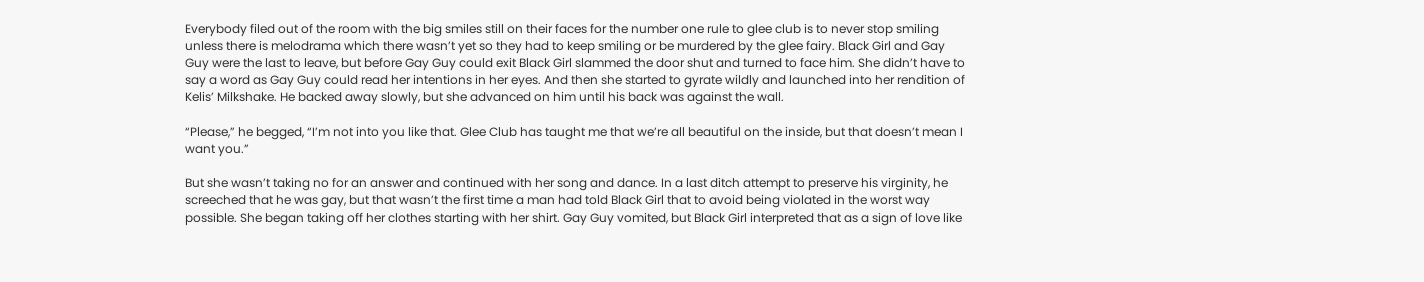Everybody filed out of the room with the big smiles still on their faces for the number one rule to glee club is to never stop smiling unless there is melodrama which there wasn’t yet so they had to keep smiling or be murdered by the glee fairy. Black Girl and Gay Guy were the last to leave, but before Gay Guy could exit Black Girl slammed the door shut and turned to face him. She didn’t have to say a word as Gay Guy could read her intentions in her eyes. And then she started to gyrate wildly and launched into her rendition of Kelis’ Milkshake. He backed away slowly, but she advanced on him until his back was against the wall.

“Please,” he begged, “I’m not into you like that. Glee Club has taught me that we’re all beautiful on the inside, but that doesn’t mean I want you.”

But she wasn’t taking no for an answer and continued with her song and dance. In a last ditch attempt to preserve his virginity, he screeched that he was gay, but that wasn’t the first time a man had told Black Girl that to avoid being violated in the worst way possible. She began taking off her clothes starting with her shirt. Gay Guy vomited, but Black Girl interpreted that as a sign of love like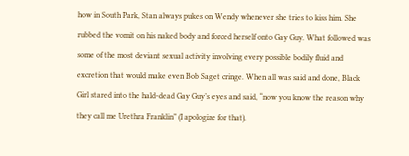how in South Park, Stan always pukes on Wendy whenever she tries to kiss him. She rubbed the vomit on his naked body and forced herself onto Gay Guy. What followed was some of the most deviant sexual activity involving every possible bodily fluid and excretion that would make even Bob Saget cringe. When all was said and done, Black Girl stared into the hald-dead Gay Guy’s eyes and said, “now you know the reason why they call me Urethra Franklin” (I apologize for that).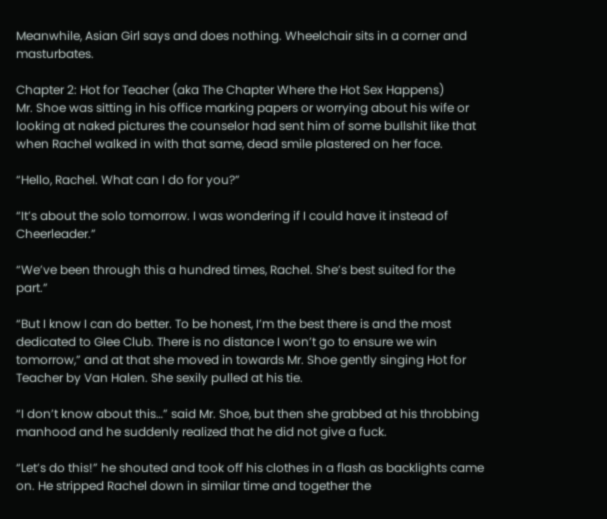Meanwhile, Asian Girl says and does nothing. Wheelchair sits in a corner and masturbates.

Chapter 2: Hot for Teacher (aka The Chapter Where the Hot Sex Happens)
Mr. Shoe was sitting in his office marking papers or worrying about his wife or looking at naked pictures the counselor had sent him of some bullshit like that when Rachel walked in with that same, dead smile plastered on her face.

“Hello, Rachel. What can I do for you?”

“It’s about the solo tomorrow. I was wondering if I could have it instead of Cheerleader.”

“We’ve been through this a hundred times, Rachel. She’s best suited for the part.”

“But I know I can do better. To be honest, I’m the best there is and the most dedicated to Glee Club. There is no distance I won’t go to ensure we win tomorrow,” and at that she moved in towards Mr. Shoe gently singing Hot for Teacher by Van Halen. She sexily pulled at his tie.

“I don’t know about this…” said Mr. Shoe, but then she grabbed at his throbbing manhood and he suddenly realized that he did not give a fuck.

“Let’s do this!” he shouted and took off his clothes in a flash as backlights came on. He stripped Rachel down in similar time and together the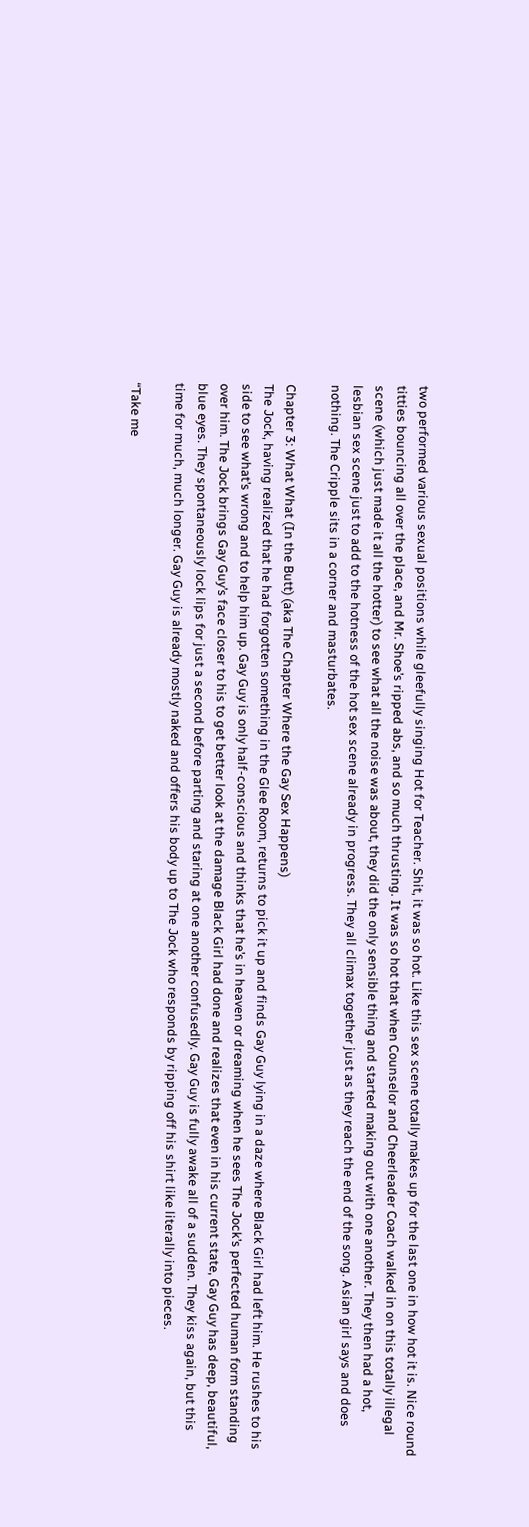two performed various sexual positions while gleefully singing Hot for Teacher. Shit, it was so hot. Like this sex scene totally makes up for the last one in how hot it is. Nice round titties bouncing all over the place, and Mr. Shoe’s ripped abs, and so much thrusting. It was so hot that when Counselor and Cheerleader Coach walked in on this totally illegal scene (which just made it all the hotter) to see what all the noise was about, they did the only sensible thing and started making out with one another. They then had a hot, lesbian sex scene just to add to the hotness of the hot sex scene already in progress. They all climax together just as they reach the end of the song. Asian girl says and does nothing. The Cripple sits in a corner and masturbates.

Chapter 3: What What (In the Butt) (aka The Chapter Where the Gay Sex Happens)
The Jock, having realized that he had forgotten something in the Glee Room, returns to pick it up and finds Gay Guy lying in a daze where Black Girl had left him. He rushes to his side to see what’s wrong and to help him up. Gay Guy is only half-conscious and thinks that he’s in heaven or dreaming when he sees The Jock’s perfected human form standing over him. The Jock brings Gay Guy’s face closer to his to get better look at the damage Black Girl had done and realizes that even in his current state, Gay Guy has deep, beautiful, blue eyes. They spontaneously lock lips for just a second before parting and staring at one another confusedly. Gay Guy is fully awake all of a sudden. They kiss again, but this time for much, much longer. Gay Guy is already mostly naked and offers his body up to The Jock who responds by ripping off his shirt like literally into pieces.

“Take me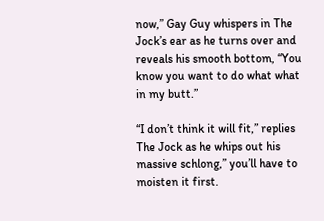now,” Gay Guy whispers in The Jock’s ear as he turns over and reveals his smooth bottom, “You know you want to do what what in my butt.”

“I don’t think it will fit,” replies The Jock as he whips out his massive schlong,” you’ll have to moisten it first.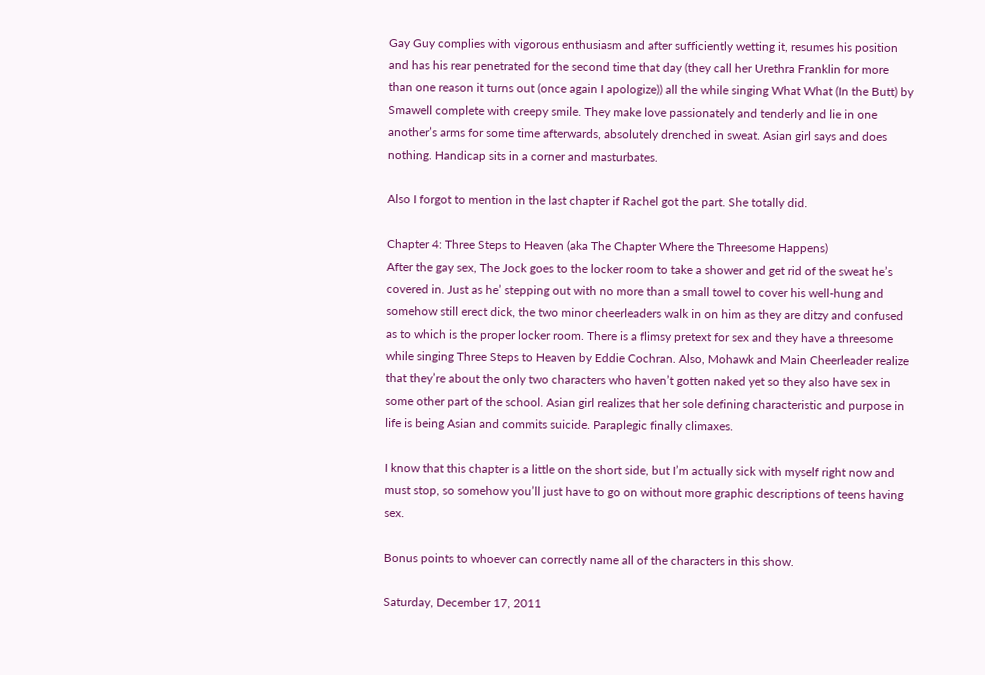Gay Guy complies with vigorous enthusiasm and after sufficiently wetting it, resumes his position and has his rear penetrated for the second time that day (they call her Urethra Franklin for more than one reason it turns out (once again I apologize)) all the while singing What What (In the Butt) by Smawell complete with creepy smile. They make love passionately and tenderly and lie in one another’s arms for some time afterwards, absolutely drenched in sweat. Asian girl says and does nothing. Handicap sits in a corner and masturbates.

Also I forgot to mention in the last chapter if Rachel got the part. She totally did.

Chapter 4: Three Steps to Heaven (aka The Chapter Where the Threesome Happens)
After the gay sex, The Jock goes to the locker room to take a shower and get rid of the sweat he’s covered in. Just as he’ stepping out with no more than a small towel to cover his well-hung and somehow still erect dick, the two minor cheerleaders walk in on him as they are ditzy and confused as to which is the proper locker room. There is a flimsy pretext for sex and they have a threesome while singing Three Steps to Heaven by Eddie Cochran. Also, Mohawk and Main Cheerleader realize that they’re about the only two characters who haven’t gotten naked yet so they also have sex in some other part of the school. Asian girl realizes that her sole defining characteristic and purpose in life is being Asian and commits suicide. Paraplegic finally climaxes.

I know that this chapter is a little on the short side, but I’m actually sick with myself right now and must stop, so somehow you’ll just have to go on without more graphic descriptions of teens having sex.

Bonus points to whoever can correctly name all of the characters in this show.

Saturday, December 17, 2011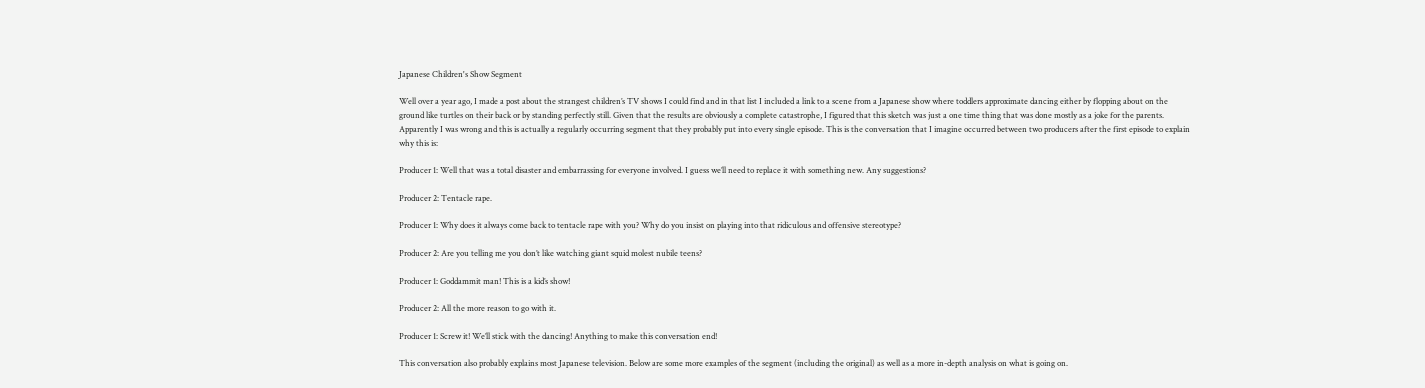Japanese Children's Show Segment

Well over a year ago, I made a post about the strangest children’s TV shows I could find and in that list I included a link to a scene from a Japanese show where toddlers approximate dancing either by flopping about on the ground like turtles on their back or by standing perfectly still. Given that the results are obviously a complete catastrophe, I figured that this sketch was just a one time thing that was done mostly as a joke for the parents. Apparently I was wrong and this is actually a regularly occurring segment that they probably put into every single episode. This is the conversation that I imagine occurred between two producers after the first episode to explain why this is:

Producer 1: Well that was a total disaster and embarrassing for everyone involved. I guess we’ll need to replace it with something new. Any suggestions?

Producer 2: Tentacle rape.

Producer 1: Why does it always come back to tentacle rape with you? Why do you insist on playing into that ridiculous and offensive stereotype?

Producer 2: Are you telling me you don’t like watching giant squid molest nubile teens?

Producer 1: Goddammit man! This is a kid’s show!

Producer 2: All the more reason to go with it.

Producer 1: Screw it! We’ll stick with the dancing! Anything to make this conversation end!

This conversation also probably explains most Japanese television. Below are some more examples of the segment (including the original) as well as a more in-depth analysis on what is going on.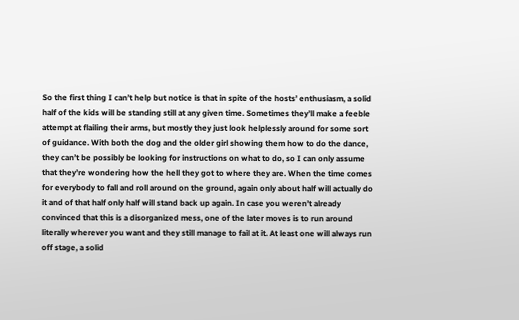So the first thing I can’t help but notice is that in spite of the hosts’ enthusiasm, a solid half of the kids will be standing still at any given time. Sometimes they’ll make a feeble attempt at flailing their arms, but mostly they just look helplessly around for some sort of guidance. With both the dog and the older girl showing them how to do the dance, they can’t be possibly be looking for instructions on what to do, so I can only assume that they’re wondering how the hell they got to where they are. When the time comes for everybody to fall and roll around on the ground, again only about half will actually do it and of that half only half will stand back up again. In case you weren’t already convinced that this is a disorganized mess, one of the later moves is to run around literally wherever you want and they still manage to fail at it. At least one will always run off stage, a solid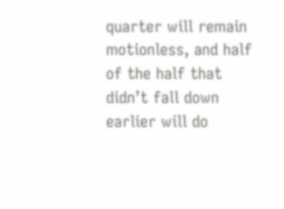quarter will remain motionless, and half of the half that didn’t fall down earlier will do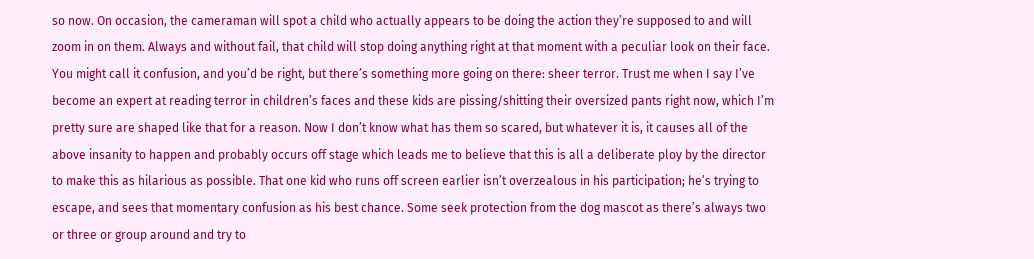so now. On occasion, the cameraman will spot a child who actually appears to be doing the action they’re supposed to and will zoom in on them. Always and without fail, that child will stop doing anything right at that moment with a peculiar look on their face. You might call it confusion, and you’d be right, but there’s something more going on there: sheer terror. Trust me when I say I’ve become an expert at reading terror in children’s faces and these kids are pissing/shitting their oversized pants right now, which I’m pretty sure are shaped like that for a reason. Now I don’t know what has them so scared, but whatever it is, it causes all of the above insanity to happen and probably occurs off stage which leads me to believe that this is all a deliberate ploy by the director to make this as hilarious as possible. That one kid who runs off screen earlier isn’t overzealous in his participation; he’s trying to escape, and sees that momentary confusion as his best chance. Some seek protection from the dog mascot as there’s always two or three or group around and try to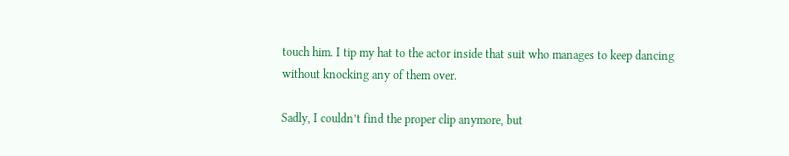touch him. I tip my hat to the actor inside that suit who manages to keep dancing without knocking any of them over.

Sadly, I couldn’t find the proper clip anymore, but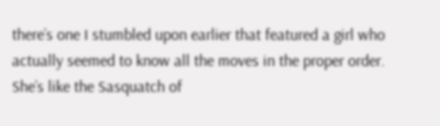there’s one I stumbled upon earlier that featured a girl who actually seemed to know all the moves in the proper order. She’s like the Sasquatch of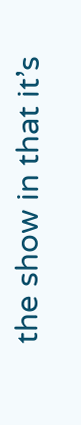the show in that it’s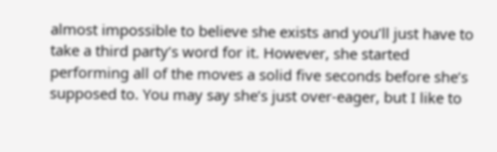almost impossible to believe she exists and you’ll just have to take a third party’s word for it. However, she started performing all of the moves a solid five seconds before she’s supposed to. You may say she’s just over-eager, but I like to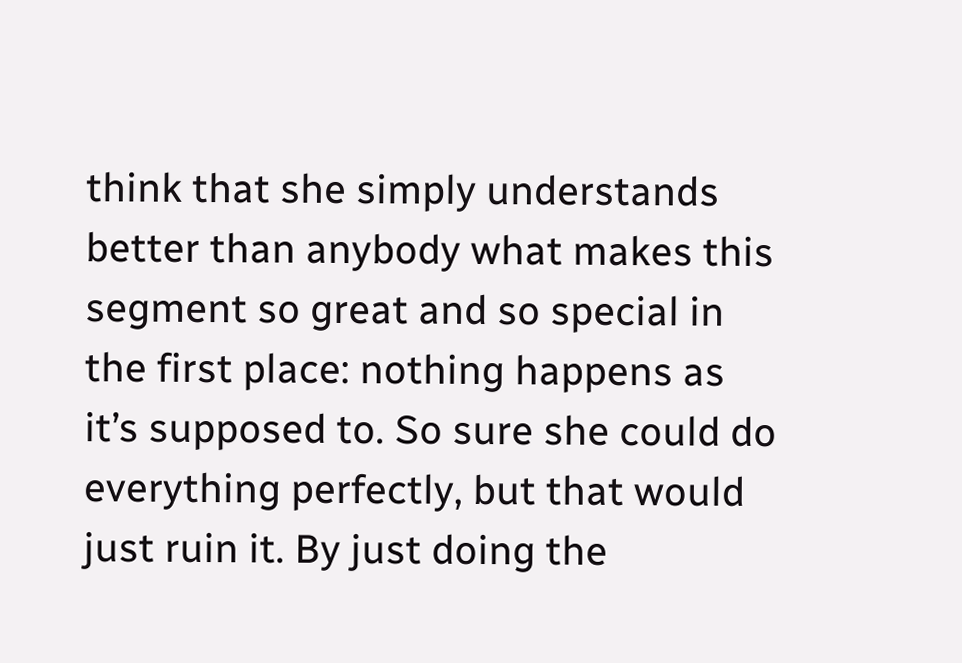think that she simply understands better than anybody what makes this segment so great and so special in the first place: nothing happens as it’s supposed to. So sure she could do everything perfectly, but that would just ruin it. By just doing the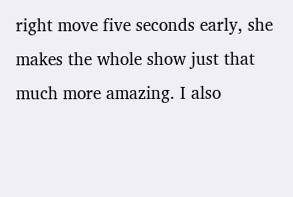right move five seconds early, she makes the whole show just that much more amazing. I also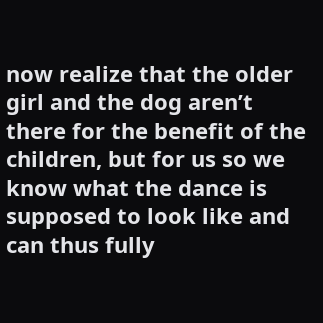now realize that the older girl and the dog aren’t there for the benefit of the children, but for us so we know what the dance is supposed to look like and can thus fully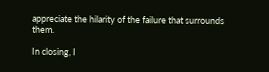appreciate the hilarity of the failure that surrounds them.

In closing, I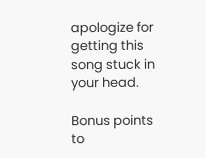apologize for getting this song stuck in your head.

Bonus points to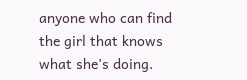anyone who can find the girl that knows what she’s doing.